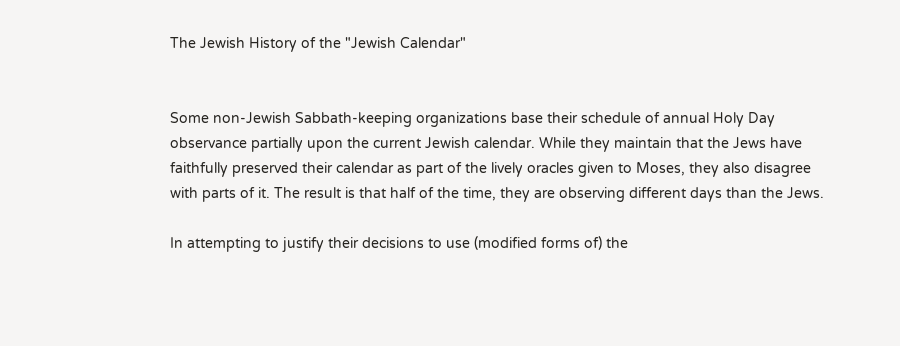The Jewish History of the "Jewish Calendar"


Some non-Jewish Sabbath-keeping organizations base their schedule of annual Holy Day observance partially upon the current Jewish calendar. While they maintain that the Jews have faithfully preserved their calendar as part of the lively oracles given to Moses, they also disagree with parts of it. The result is that half of the time, they are observing different days than the Jews.

In attempting to justify their decisions to use (modified forms of) the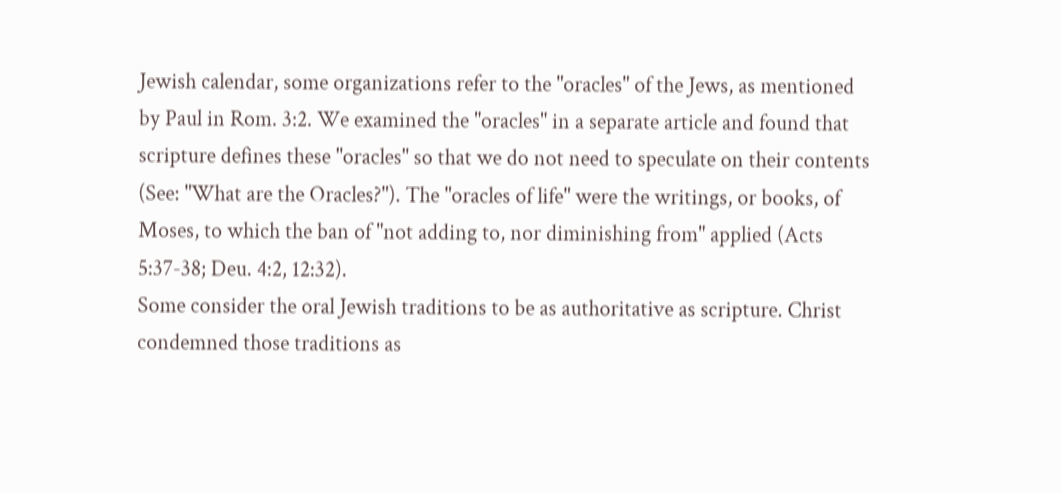Jewish calendar, some organizations refer to the "oracles" of the Jews, as mentioned by Paul in Rom. 3:2. We examined the "oracles" in a separate article and found that scripture defines these "oracles" so that we do not need to speculate on their contents (See: "What are the Oracles?"). The "oracles of life" were the writings, or books, of Moses, to which the ban of "not adding to, nor diminishing from" applied (Acts 5:37-38; Deu. 4:2, 12:32).
Some consider the oral Jewish traditions to be as authoritative as scripture. Christ condemned those traditions as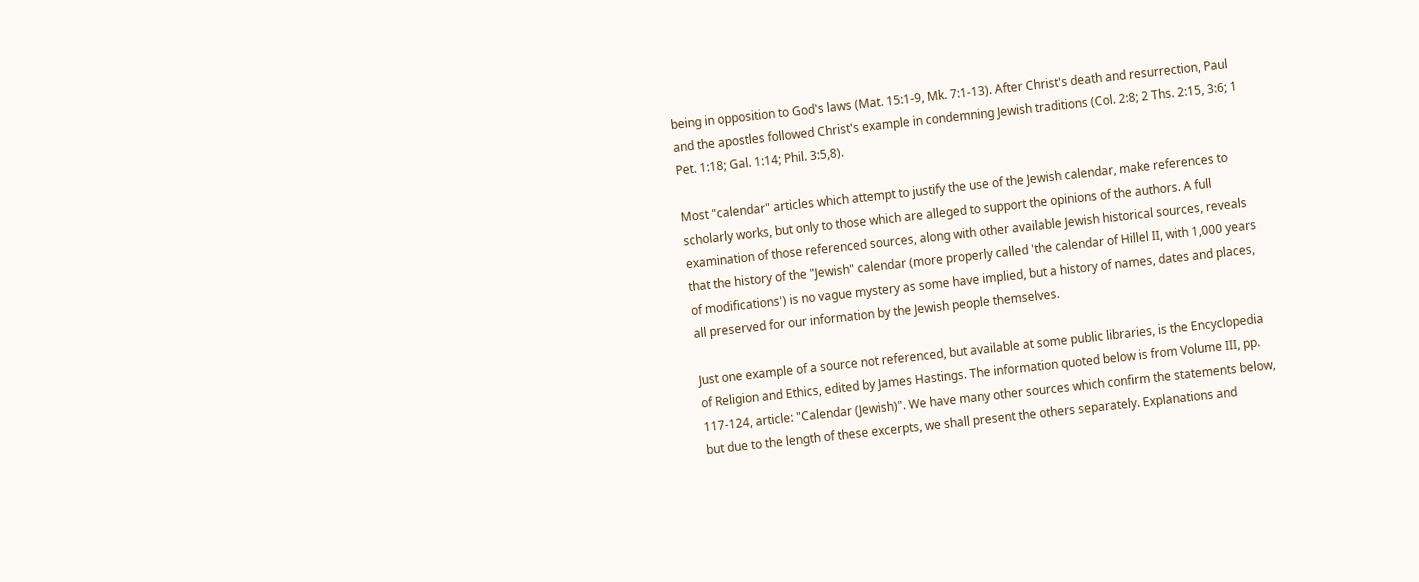being in opposition to God's laws (Mat. 15:1-9, Mk. 7:1-13). After Christ's death and resurrection, Paul and the apostles followed Christ's example in condemning Jewish traditions (Col. 2:8; 2 Ths. 2:15, 3:6; 1 Pet. 1:18; Gal. 1:14; Phil. 3:5,8).

Most "calendar" articles which attempt to justify the use of the Jewish calendar, make references to scholarly works, but only to those which are alleged to support the opinions of the authors. A full examination of those referenced sources, along with other available Jewish historical sources, reveals that the history of the "Jewish" calendar (more properly called 'the calendar of Hillel II, with 1,000 years of modifications') is no vague mystery as some have implied, but a history of names, dates and places, all preserved for our information by the Jewish people themselves.

Just one example of a source not referenced, but available at some public libraries, is the Encyclopedia of Religion and Ethics, edited by James Hastings. The information quoted below is from Volume III, pp. 117-124, article: "Calendar (Jewish)". We have many other sources which confirm the statements below, but due to the length of these excerpts, we shall present the others separately. Explanations and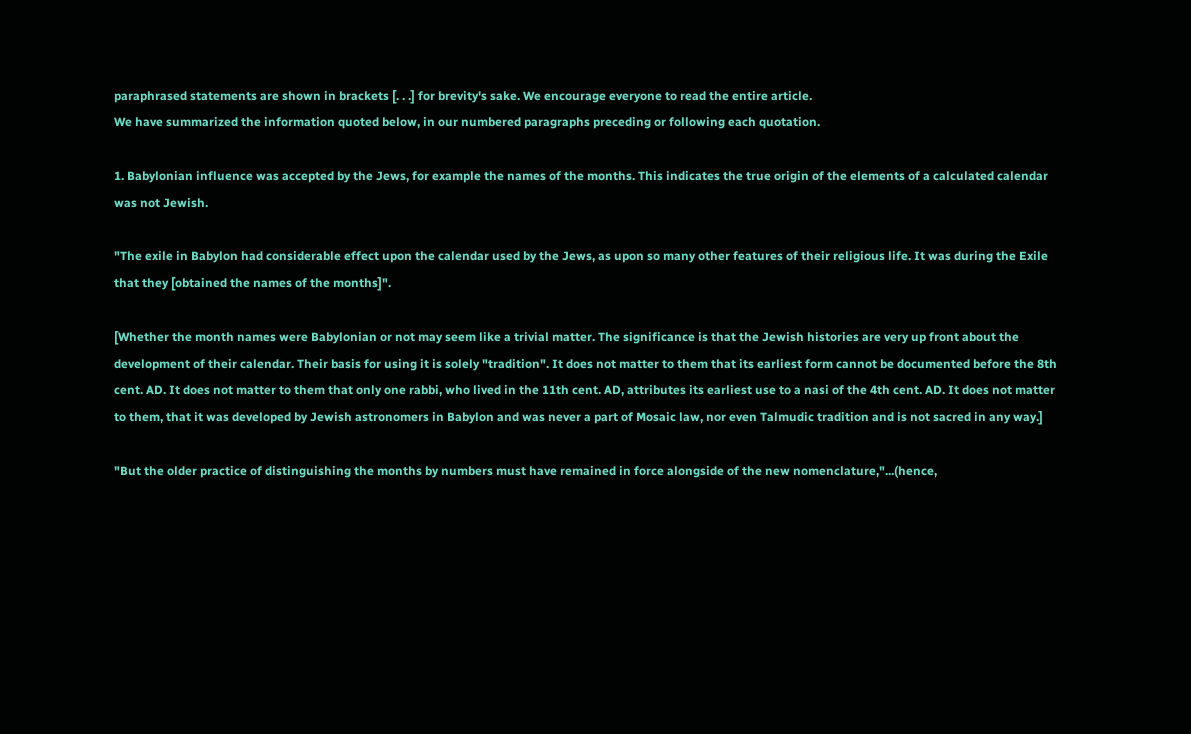paraphrased statements are shown in brackets [. . .] for brevity's sake. We encourage everyone to read the entire article.
We have summarized the information quoted below, in our numbered paragraphs preceding or following each quotation.

1. Babylonian influence was accepted by the Jews, for example the names of the months. This indicates the true origin of the elements of a calculated calendar was not Jewish.

"The exile in Babylon had considerable effect upon the calendar used by the Jews, as upon so many other features of their religious life. It was during the Exile that they [obtained the names of the months]".

[Whether the month names were Babylonian or not may seem like a trivial matter. The significance is that the Jewish histories are very up front about the development of their calendar. Their basis for using it is solely "tradition". It does not matter to them that its earliest form cannot be documented before the 8th cent. AD. It does not matter to them that only one rabbi, who lived in the 11th cent. AD, attributes its earliest use to a nasi of the 4th cent. AD. It does not matter to them, that it was developed by Jewish astronomers in Babylon and was never a part of Mosaic law, nor even Talmudic tradition and is not sacred in any way.]

"But the older practice of distinguishing the months by numbers must have remained in force alongside of the new nomenclature,"...(hence,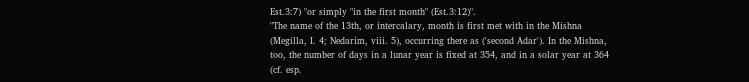Est.3:7) "or simply "in the first month" (Est.3:12)".
"The name of the 13th, or intercalary, month is first met with in the Mishna (Megilla, I. 4; Nedarim, viii. 5), occurring there as ('second Adar'). In the Mishna, too, the number of days in a lunar year is fixed at 354, and in a solar year at 364 (cf. esp.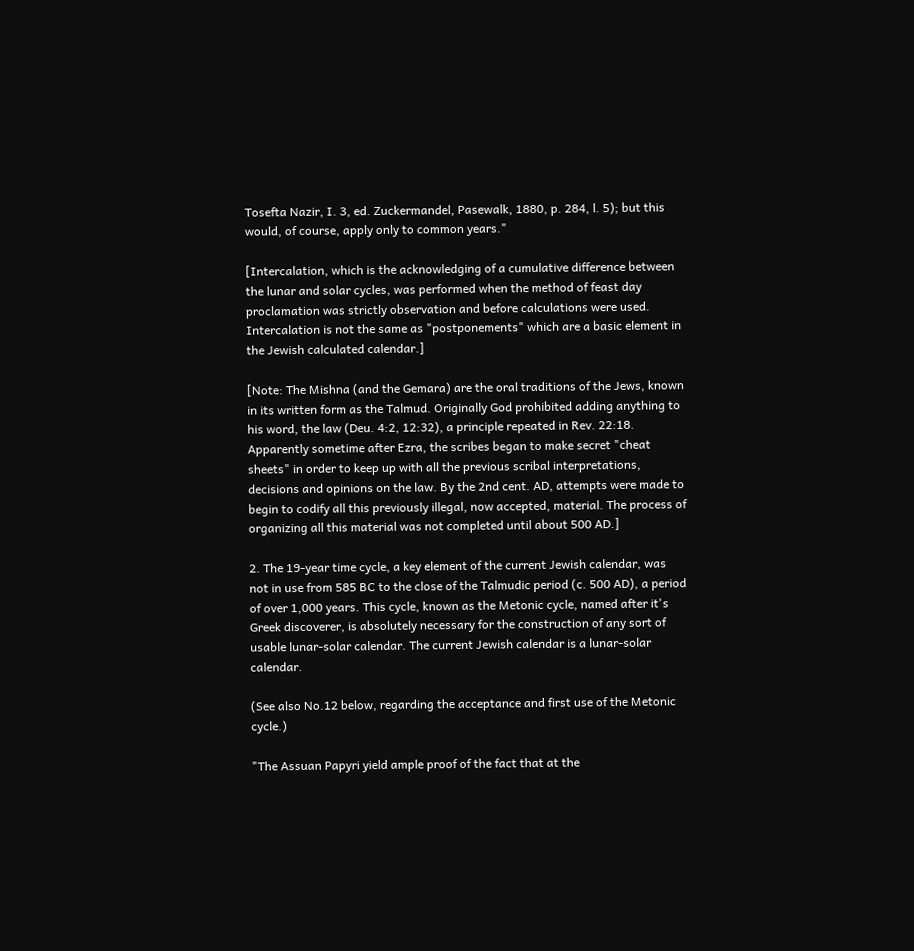Tosefta Nazir, I. 3, ed. Zuckermandel, Pasewalk, 1880, p. 284, l. 5); but this would, of course, apply only to common years."

[Intercalation, which is the acknowledging of a cumulative difference between the lunar and solar cycles, was performed when the method of feast day proclamation was strictly observation and before calculations were used. Intercalation is not the same as "postponements" which are a basic element in the Jewish calculated calendar.]

[Note: The Mishna (and the Gemara) are the oral traditions of the Jews, known in its written form as the Talmud. Originally God prohibited adding anything to his word, the law (Deu. 4:2, 12:32), a principle repeated in Rev. 22:18. Apparently sometime after Ezra, the scribes began to make secret "cheat sheets" in order to keep up with all the previous scribal interpretations, decisions and opinions on the law. By the 2nd cent. AD, attempts were made to begin to codify all this previously illegal, now accepted, material. The process of organizing all this material was not completed until about 500 AD.]

2. The 19-year time cycle, a key element of the current Jewish calendar, was not in use from 585 BC to the close of the Talmudic period (c. 500 AD), a period of over 1,000 years. This cycle, known as the Metonic cycle, named after it's Greek discoverer, is absolutely necessary for the construction of any sort of usable lunar-solar calendar. The current Jewish calendar is a lunar-solar calendar.

(See also No.12 below, regarding the acceptance and first use of the Metonic cycle.)

"The Assuan Papyri yield ample proof of the fact that at the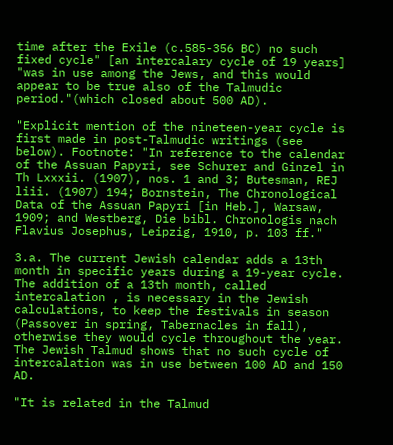time after the Exile (c.585-356 BC) no such fixed cycle" [an intercalary cycle of 19 years] "was in use among the Jews, and this would appear to be true also of the Talmudic period."(which closed about 500 AD).

"Explicit mention of the nineteen-year cycle is first made in post-Talmudic writings (see below). Footnote: "In reference to the calendar of the Assuan Papyri, see Schurer and Ginzel in Th Lxxxii. (1907), nos. 1 and 3; Butesman, REJ liii. (1907) 194; Bornstein, The Chronological Data of the Assuan Papyri [in Heb.], Warsaw, 1909; and Westberg, Die bibl. Chronologis nach Flavius Josephus, Leipzig, 1910, p. 103 ff."

3.a. The current Jewish calendar adds a 13th month in specific years during a 19-year cycle. The addition of a 13th month, called intercalation , is necessary in the Jewish calculations, to keep the festivals in season (Passover in spring, Tabernacles in fall), otherwise they would cycle throughout the year. The Jewish Talmud shows that no such cycle of intercalation was in use between 100 AD and 150 AD.

"It is related in the Talmud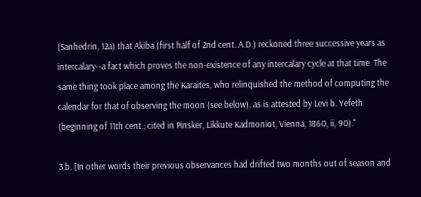(Sanhedrin, 12a) that Akiba (first half of 2nd cent. A.D.) reckoned three successive years as intercalary--a fact which proves the non-existence of any intercalary cycle at that time. The same thing took place among the Karaites, who relinquished the method of computing the calendar for that of observing the moon (see below), as is attested by Levi b. Yefeth (beginning of 11th cent.; cited in Pinsker, Likkute Kadmoniot, Vienna, 1860, ii, 90)."

3.b. [In other words their previous observances had drifted two months out of season and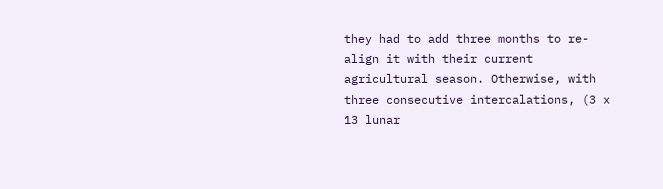they had to add three months to re-align it with their current agricultural season. Otherwise, with three consecutive intercalations, (3 x 13 lunar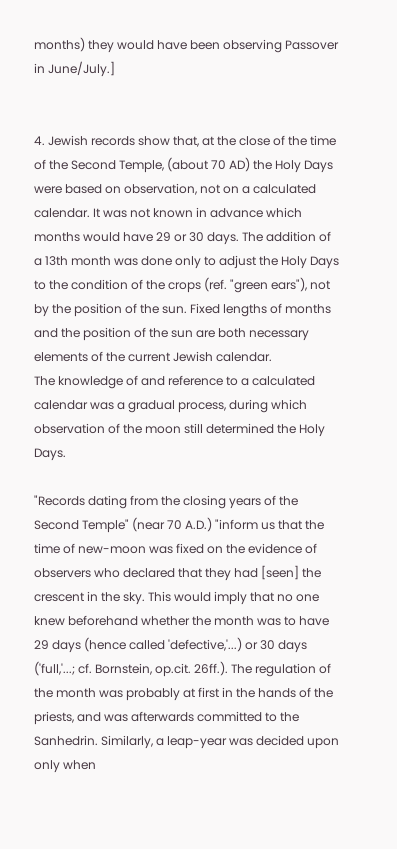months) they would have been observing Passover in June/July.]


4. Jewish records show that, at the close of the time of the Second Temple, (about 70 AD) the Holy Days were based on observation, not on a calculated calendar. It was not known in advance which months would have 29 or 30 days. The addition of a 13th month was done only to adjust the Holy Days to the condition of the crops (ref. "green ears"), not by the position of the sun. Fixed lengths of months and the position of the sun are both necessary elements of the current Jewish calendar.
The knowledge of and reference to a calculated calendar was a gradual process, during which observation of the moon still determined the Holy Days.

"Records dating from the closing years of the Second Temple" (near 70 A.D.) "inform us that the time of new-moon was fixed on the evidence of observers who declared that they had [seen] the crescent in the sky. This would imply that no one knew beforehand whether the month was to have 29 days (hence called 'defective,'...) or 30 days ('full,'...; cf. Bornstein, op.cit. 26ff.). The regulation of the month was probably at first in the hands of the priests, and was afterwards committed to the Sanhedrin. Similarly, a leap-year was decided upon only when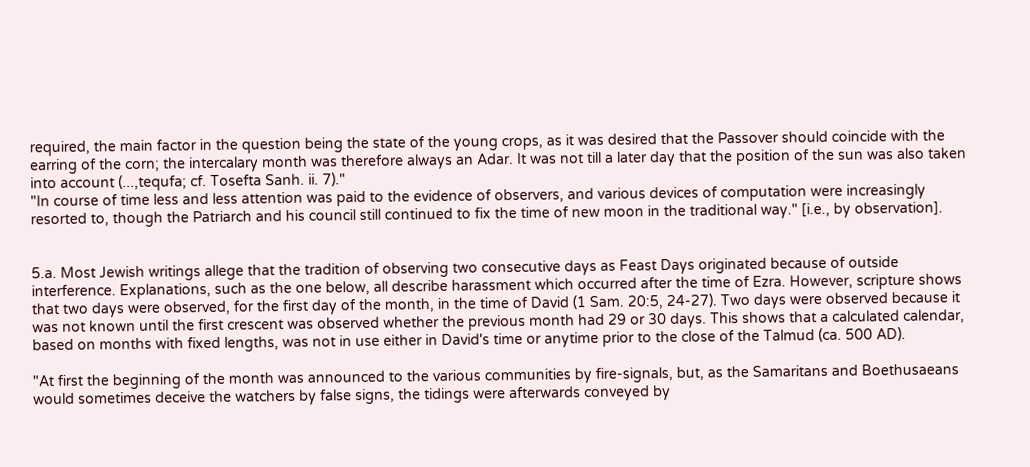required, the main factor in the question being the state of the young crops, as it was desired that the Passover should coincide with the earring of the corn; the intercalary month was therefore always an Adar. It was not till a later day that the position of the sun was also taken into account (...,tequfa; cf. Tosefta Sanh. ii. 7)."
"In course of time less and less attention was paid to the evidence of observers, and various devices of computation were increasingly resorted to, though the Patriarch and his council still continued to fix the time of new moon in the traditional way." [i.e., by observation].


5.a. Most Jewish writings allege that the tradition of observing two consecutive days as Feast Days originated because of outside interference. Explanations, such as the one below, all describe harassment which occurred after the time of Ezra. However, scripture shows that two days were observed, for the first day of the month, in the time of David (1 Sam. 20:5, 24-27). Two days were observed because it was not known until the first crescent was observed whether the previous month had 29 or 30 days. This shows that a calculated calendar, based on months with fixed lengths, was not in use either in David's time or anytime prior to the close of the Talmud (ca. 500 AD).

"At first the beginning of the month was announced to the various communities by fire-signals, but, as the Samaritans and Boethusaeans would sometimes deceive the watchers by false signs, the tidings were afterwards conveyed by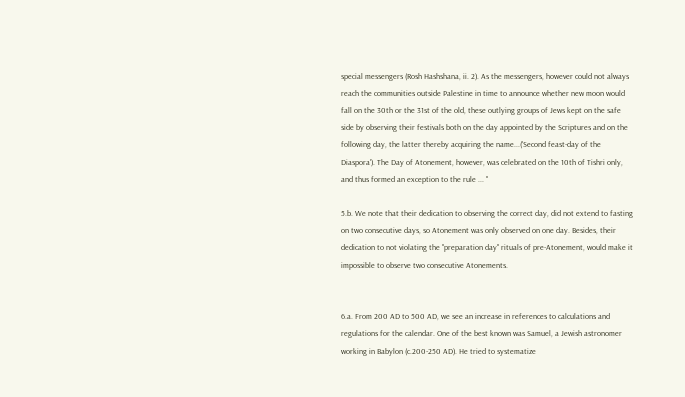special messengers (Rosh Hashshana, ii. 2). As the messengers, however could not always reach the communities outside Palestine in time to announce whether new moon would fall on the 30th or the 31st of the old, these outlying groups of Jews kept on the safe side by observing their festivals both on the day appointed by the Scriptures and on the following day, the latter thereby acquiring the name...('Second feast-day of the Diaspora'). The Day of Atonement, however, was celebrated on the 10th of Tishri only, and thus formed an exception to the rule ... "

5.b. We note that their dedication to observing the correct day, did not extend to fasting on two consecutive days, so Atonement was only observed on one day. Besides, their dedication to not violating the "preparation day" rituals of pre-Atonement, would make it impossible to observe two consecutive Atonements.


6.a. From 200 AD to 500 AD, we see an increase in references to calculations and regulations for the calendar. One of the best known was Samuel, a Jewish astronomer working in Babylon (c.200-250 AD). He tried to systematize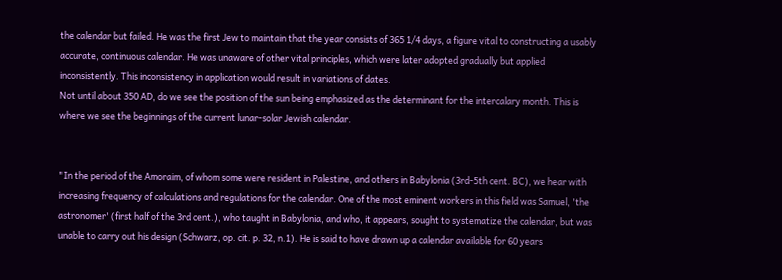the calendar but failed. He was the first Jew to maintain that the year consists of 365 1/4 days, a figure vital to constructing a usably accurate, continuous calendar. He was unaware of other vital principles, which were later adopted gradually but applied inconsistently. This inconsistency in application would result in variations of dates.
Not until about 350 AD, do we see the position of the sun being emphasized as the determinant for the intercalary month. This is where we see the beginnings of the current lunar-solar Jewish calendar.


"In the period of the Amoraim, of whom some were resident in Palestine, and others in Babylonia (3rd-5th cent. BC), we hear with increasing frequency of calculations and regulations for the calendar. One of the most eminent workers in this field was Samuel, 'the astronomer' (first half of the 3rd cent.), who taught in Babylonia, and who, it appears, sought to systematize the calendar, but was unable to carry out his design (Schwarz, op. cit. p. 32, n.1). He is said to have drawn up a calendar available for 60 years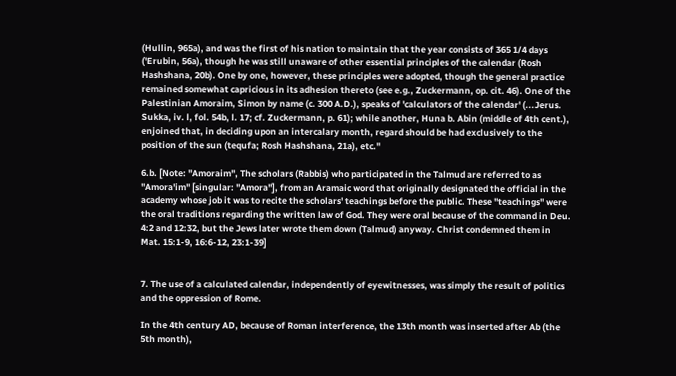(Hullin, 965a), and was the first of his nation to maintain that the year consists of 365 1/4 days ('Erubin, 56a), though he was still unaware of other essential principles of the calendar (Rosh Hashshana, 20b). One by one, however, these principles were adopted, though the general practice remained somewhat capricious in its adhesion thereto (see e.g., Zuckermann, op. cit. 46). One of the Palestinian Amoraim, Simon by name (c. 300 A.D.), speaks of 'calculators of the calendar' (...Jerus. Sukka, iv. l, fol. 54b, l. 17; cf. Zuckermann, p. 61); while another, Huna b. Abin (middle of 4th cent.), enjoined that, in deciding upon an intercalary month, regard should be had exclusively to the position of the sun (tequfa; Rosh Hashshana, 21a), etc."

6.b. [Note: "Amoraim", The scholars (Rabbis) who participated in the Talmud are referred to as "Amora'im" [singular: "Amora"], from an Aramaic word that originally designated the official in the academy whose job it was to recite the scholars' teachings before the public. These "teachings" were the oral traditions regarding the written law of God. They were oral because of the command in Deu. 4:2 and 12:32, but the Jews later wrote them down (Talmud) anyway. Christ condemned them in Mat. 15:1-9, 16:6-12, 23:1-39]


7. The use of a calculated calendar, independently of eyewitnesses, was simply the result of politics and the oppression of Rome.

In the 4th century AD, because of Roman interference, the 13th month was inserted after Ab (the 5th month),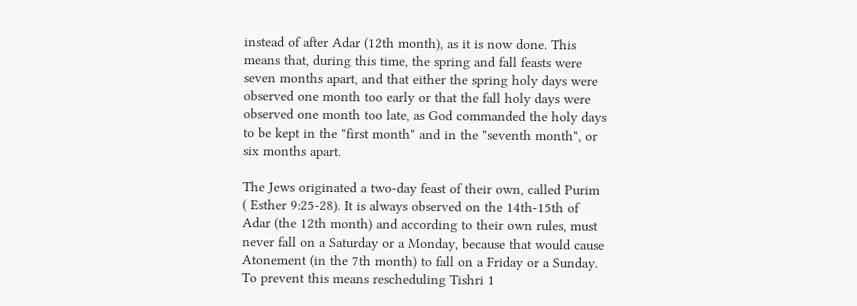instead of after Adar (12th month), as it is now done. This means that, during this time, the spring and fall feasts were seven months apart, and that either the spring holy days were observed one month too early or that the fall holy days were observed one month too late, as God commanded the holy days to be kept in the "first month" and in the "seventh month", or six months apart.

The Jews originated a two-day feast of their own, called Purim ( Esther 9:25-28). It is always observed on the 14th-15th of Adar (the 12th month) and according to their own rules, must never fall on a Saturday or a Monday, because that would cause Atonement (in the 7th month) to fall on a Friday or a Sunday. To prevent this means rescheduling Tishri 1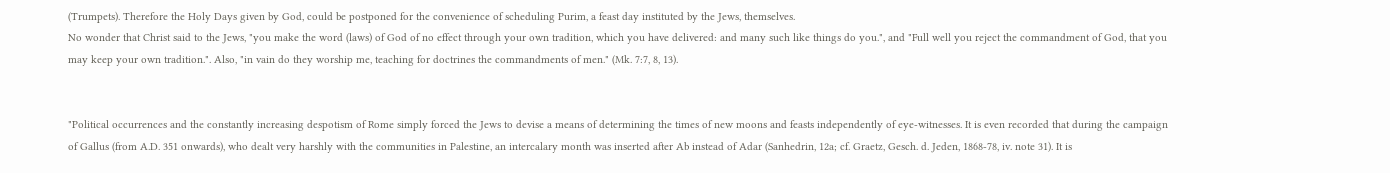(Trumpets). Therefore the Holy Days given by God, could be postponed for the convenience of scheduling Purim, a feast day instituted by the Jews, themselves.
No wonder that Christ said to the Jews, "you make the word (laws) of God of no effect through your own tradition, which you have delivered: and many such like things do you.", and "Full well you reject the commandment of God, that you may keep your own tradition.". Also, "in vain do they worship me, teaching for doctrines the commandments of men." (Mk. 7:7, 8, 13).


"Political occurrences and the constantly increasing despotism of Rome simply forced the Jews to devise a means of determining the times of new moons and feasts independently of eye-witnesses. It is even recorded that during the campaign of Gallus (from A.D. 351 onwards), who dealt very harshly with the communities in Palestine, an intercalary month was inserted after Ab instead of Adar (Sanhedrin, 12a; cf. Graetz, Gesch. d. Jeden, 1868-78, iv. note 31). It is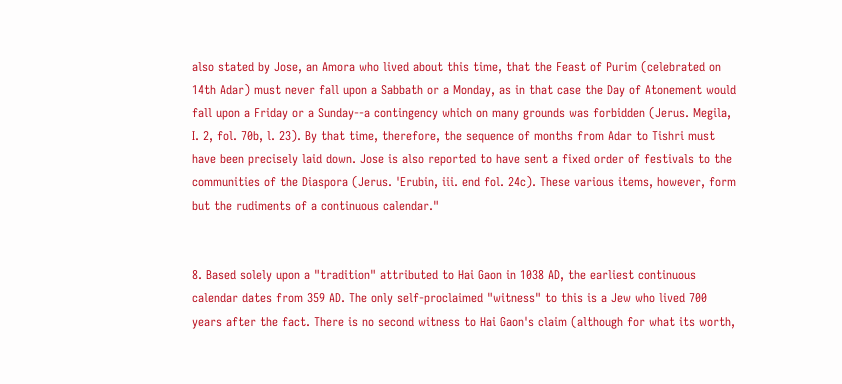also stated by Jose, an Amora who lived about this time, that the Feast of Purim (celebrated on 14th Adar) must never fall upon a Sabbath or a Monday, as in that case the Day of Atonement would fall upon a Friday or a Sunday--a contingency which on many grounds was forbidden (Jerus. Megila, I. 2, fol. 70b, l. 23). By that time, therefore, the sequence of months from Adar to Tishri must have been precisely laid down. Jose is also reported to have sent a fixed order of festivals to the communities of the Diaspora (Jerus. 'Erubin, iii. end fol. 24c). These various items, however, form but the rudiments of a continuous calendar."


8. Based solely upon a "tradition" attributed to Hai Gaon in 1038 AD, the earliest continuous calendar dates from 359 AD. The only self-proclaimed "witness" to this is a Jew who lived 700 years after the fact. There is no second witness to Hai Gaon's claim (although for what its worth,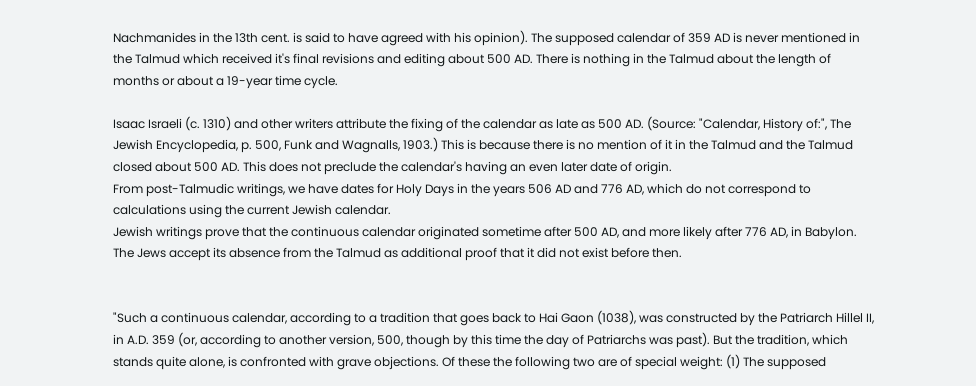Nachmanides in the 13th cent. is said to have agreed with his opinion). The supposed calendar of 359 AD is never mentioned in the Talmud which received it's final revisions and editing about 500 AD. There is nothing in the Talmud about the length of months or about a 19-year time cycle.

Isaac Israeli (c. 1310) and other writers attribute the fixing of the calendar as late as 500 AD. (Source: "Calendar, History of:", The Jewish Encyclopedia, p. 500, Funk and Wagnalls, 1903.) This is because there is no mention of it in the Talmud and the Talmud closed about 500 AD. This does not preclude the calendar's having an even later date of origin.
From post-Talmudic writings, we have dates for Holy Days in the years 506 AD and 776 AD, which do not correspond to calculations using the current Jewish calendar.
Jewish writings prove that the continuous calendar originated sometime after 500 AD, and more likely after 776 AD, in Babylon. The Jews accept its absence from the Talmud as additional proof that it did not exist before then.


"Such a continuous calendar, according to a tradition that goes back to Hai Gaon (1038), was constructed by the Patriarch Hillel II, in A.D. 359 (or, according to another version, 500, though by this time the day of Patriarchs was past). But the tradition, which stands quite alone, is confronted with grave objections. Of these the following two are of special weight: (1) The supposed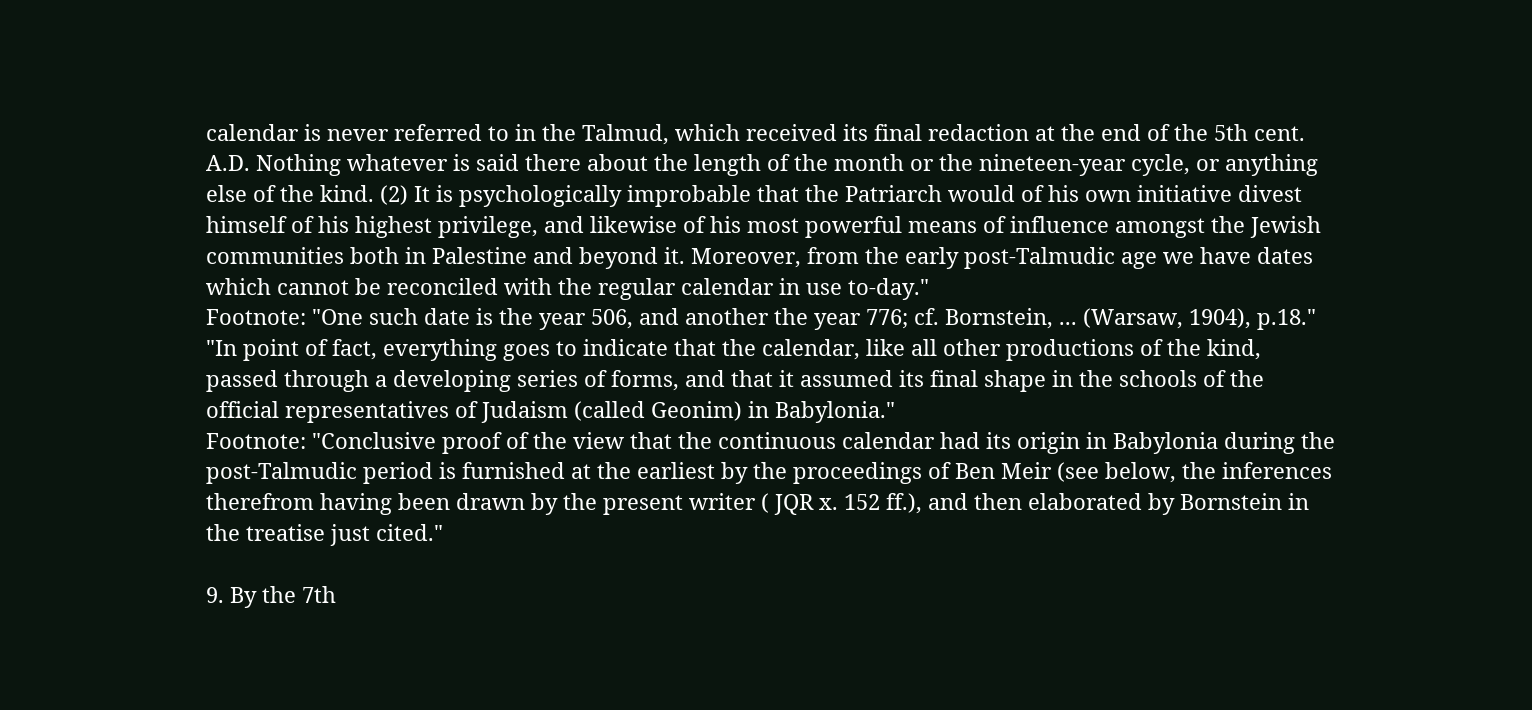calendar is never referred to in the Talmud, which received its final redaction at the end of the 5th cent. A.D. Nothing whatever is said there about the length of the month or the nineteen-year cycle, or anything else of the kind. (2) It is psychologically improbable that the Patriarch would of his own initiative divest himself of his highest privilege, and likewise of his most powerful means of influence amongst the Jewish communities both in Palestine and beyond it. Moreover, from the early post-Talmudic age we have dates which cannot be reconciled with the regular calendar in use to-day."
Footnote: "One such date is the year 506, and another the year 776; cf. Bornstein, ... (Warsaw, 1904), p.18."
"In point of fact, everything goes to indicate that the calendar, like all other productions of the kind, passed through a developing series of forms, and that it assumed its final shape in the schools of the official representatives of Judaism (called Geonim) in Babylonia."
Footnote: "Conclusive proof of the view that the continuous calendar had its origin in Babylonia during the post-Talmudic period is furnished at the earliest by the proceedings of Ben Meir (see below, the inferences therefrom having been drawn by the present writer ( JQR x. 152 ff.), and then elaborated by Bornstein in the treatise just cited."

9. By the 7th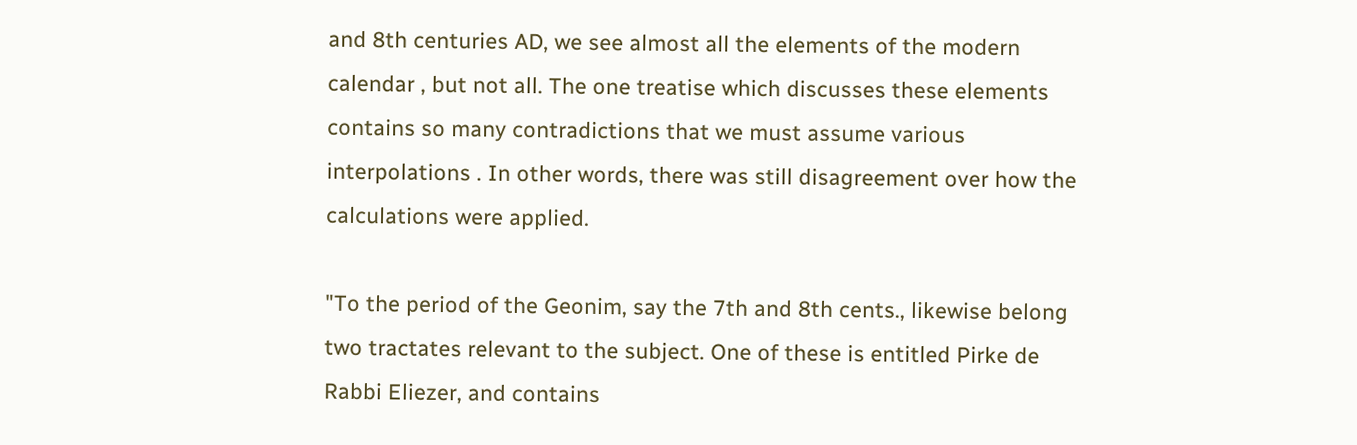and 8th centuries AD, we see almost all the elements of the modern calendar , but not all. The one treatise which discusses these elements contains so many contradictions that we must assume various interpolations . In other words, there was still disagreement over how the calculations were applied.

"To the period of the Geonim, say the 7th and 8th cents., likewise belong two tractates relevant to the subject. One of these is entitled Pirke de Rabbi Eliezer, and contains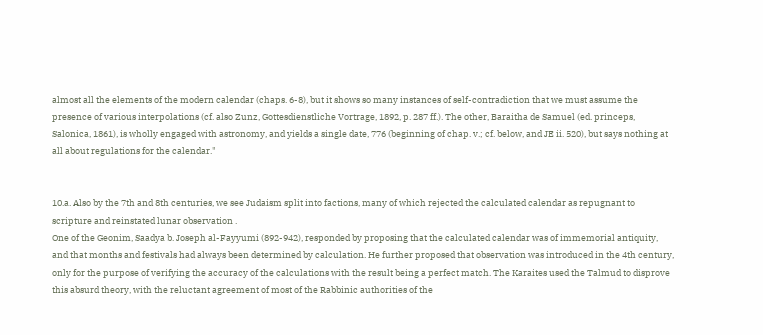almost all the elements of the modern calendar (chaps. 6-8), but it shows so many instances of self-contradiction that we must assume the presence of various interpolations (cf. also Zunz, Gottesdienstliche Vortrage, 1892, p. 287 ff.). The other, Baraitha de Samuel (ed. princeps, Salonica, 1861), is wholly engaged with astronomy, and yields a single date, 776 (beginning of chap. v.; cf. below, and JE ii. 520), but says nothing at all about regulations for the calendar."


10.a. Also by the 7th and 8th centuries, we see Judaism split into factions, many of which rejected the calculated calendar as repugnant to scripture and reinstated lunar observation .
One of the Geonim, Saadya b. Joseph al-Fayyumi (892-942), responded by proposing that the calculated calendar was of immemorial antiquity, and that months and festivals had always been determined by calculation. He further proposed that observation was introduced in the 4th century, only for the purpose of verifying the accuracy of the calculations with the result being a perfect match. The Karaites used the Talmud to disprove this absurd theory, with the reluctant agreement of most of the Rabbinic authorities of the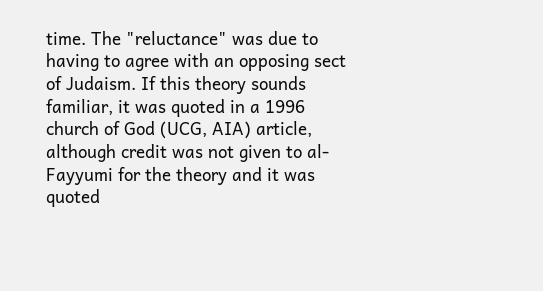time. The "reluctance" was due to having to agree with an opposing sect of Judaism. If this theory sounds familiar, it was quoted in a 1996 church of God (UCG, AIA) article, although credit was not given to al-Fayyumi for the theory and it was quoted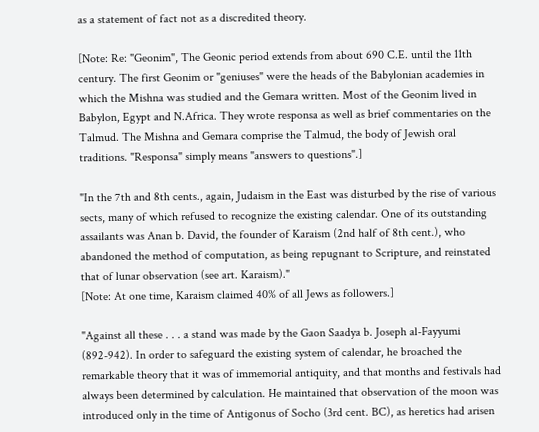as a statement of fact not as a discredited theory.

[Note: Re: "Geonim", The Geonic period extends from about 690 C.E. until the 11th century. The first Geonim or "geniuses" were the heads of the Babylonian academies in which the Mishna was studied and the Gemara written. Most of the Geonim lived in Babylon, Egypt and N.Africa. They wrote responsa as well as brief commentaries on the Talmud. The Mishna and Gemara comprise the Talmud, the body of Jewish oral traditions. "Responsa" simply means "answers to questions".]

"In the 7th and 8th cents., again, Judaism in the East was disturbed by the rise of various sects, many of which refused to recognize the existing calendar. One of its outstanding assailants was Anan b. David, the founder of Karaism (2nd half of 8th cent.), who abandoned the method of computation, as being repugnant to Scripture, and reinstated that of lunar observation (see art. Karaism)."
[Note: At one time, Karaism claimed 40% of all Jews as followers.]

"Against all these . . . a stand was made by the Gaon Saadya b. Joseph al-Fayyumi (892-942). In order to safeguard the existing system of calendar, he broached the remarkable theory that it was of immemorial antiquity, and that months and festivals had always been determined by calculation. He maintained that observation of the moon was introduced only in the time of Antigonus of Socho (3rd cent. BC), as heretics had arisen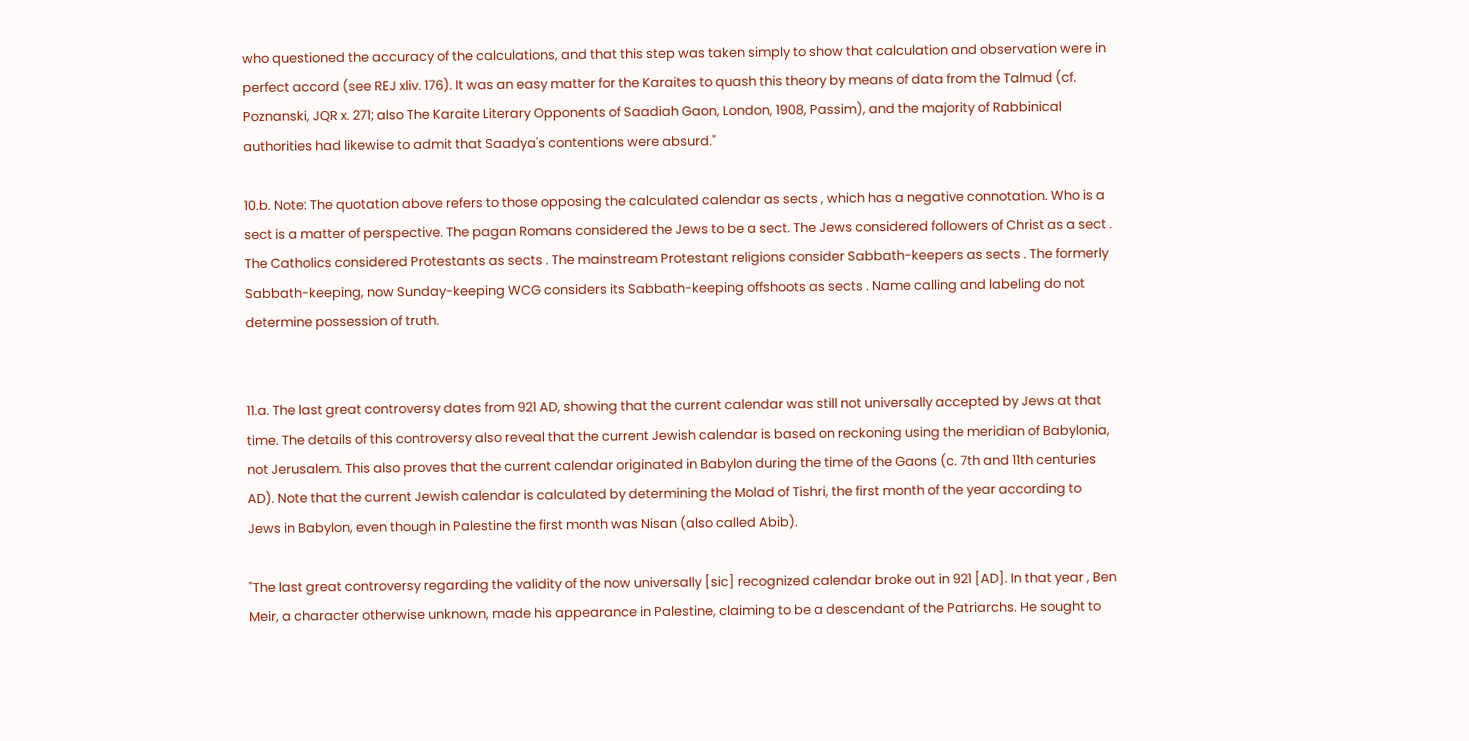who questioned the accuracy of the calculations, and that this step was taken simply to show that calculation and observation were in perfect accord (see REJ xliv. 176). It was an easy matter for the Karaites to quash this theory by means of data from the Talmud (cf. Poznanski, JQR x. 271; also The Karaite Literary Opponents of Saadiah Gaon, London, 1908, Passim), and the majority of Rabbinical authorities had likewise to admit that Saadya's contentions were absurd."

10.b. Note: The quotation above refers to those opposing the calculated calendar as sects , which has a negative connotation. Who is a sect is a matter of perspective. The pagan Romans considered the Jews to be a sect. The Jews considered followers of Christ as a sect . The Catholics considered Protestants as sects . The mainstream Protestant religions consider Sabbath-keepers as sects . The formerly Sabbath-keeping, now Sunday-keeping WCG considers its Sabbath-keeping offshoots as sects . Name calling and labeling do not determine possession of truth.


11.a. The last great controversy dates from 921 AD, showing that the current calendar was still not universally accepted by Jews at that time. The details of this controversy also reveal that the current Jewish calendar is based on reckoning using the meridian of Babylonia, not Jerusalem. This also proves that the current calendar originated in Babylon during the time of the Gaons (c. 7th and 11th centuries AD). Note that the current Jewish calendar is calculated by determining the Molad of Tishri, the first month of the year according to Jews in Babylon, even though in Palestine the first month was Nisan (also called Abib).

"The last great controversy regarding the validity of the now universally [sic] recognized calendar broke out in 921 [AD]. In that year , Ben Meir, a character otherwise unknown, made his appearance in Palestine, claiming to be a descendant of the Patriarchs. He sought to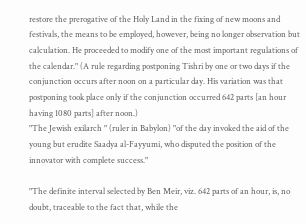restore the prerogative of the Holy Land in the fixing of new moons and festivals, the means to be employed, however, being no longer observation but calculation. He proceeded to modify one of the most important regulations of the calendar." (A rule regarding postponing Tishri by one or two days if the conjunction occurs after noon on a particular day. His variation was that postponing took place only if the conjunction occurred 642 parts [an hour having 1080 parts] after noon.)
"The Jewish exilarch " (ruler in Babylon) "of the day invoked the aid of the young but erudite Saadya al-Fayyumi, who disputed the position of the innovator with complete success."

"The definite interval selected by Ben Meir, viz. 642 parts of an hour, is, no doubt, traceable to the fact that, while the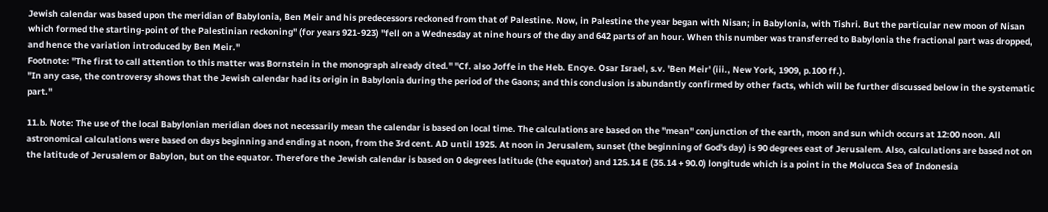Jewish calendar was based upon the meridian of Babylonia, Ben Meir and his predecessors reckoned from that of Palestine. Now, in Palestine the year began with Nisan; in Babylonia, with Tishri. But the particular new moon of Nisan which formed the starting-point of the Palestinian reckoning" (for years 921-923) "fell on a Wednesday at nine hours of the day and 642 parts of an hour. When this number was transferred to Babylonia the fractional part was dropped, and hence the variation introduced by Ben Meir."
Footnote: "The first to call attention to this matter was Bornstein in the monograph already cited." "Cf. also Joffe in the Heb. Encye. Osar Israel, s.v. 'Ben Meir' (iii., New York, 1909, p.100 ff.).
"In any case, the controversy shows that the Jewish calendar had its origin in Babylonia during the period of the Gaons; and this conclusion is abundantly confirmed by other facts, which will be further discussed below in the systematic part."

11.b. Note: The use of the local Babylonian meridian does not necessarily mean the calendar is based on local time. The calculations are based on the "mean" conjunction of the earth, moon and sun which occurs at 12:00 noon. All astronomical calculations were based on days beginning and ending at noon, from the 3rd cent. AD until 1925. At noon in Jerusalem, sunset (the beginning of God's day) is 90 degrees east of Jerusalem. Also, calculations are based not on the latitude of Jerusalem or Babylon, but on the equator. Therefore the Jewish calendar is based on 0 degrees latitude (the equator) and 125.14 E (35.14 + 90.0) longitude which is a point in the Molucca Sea of Indonesia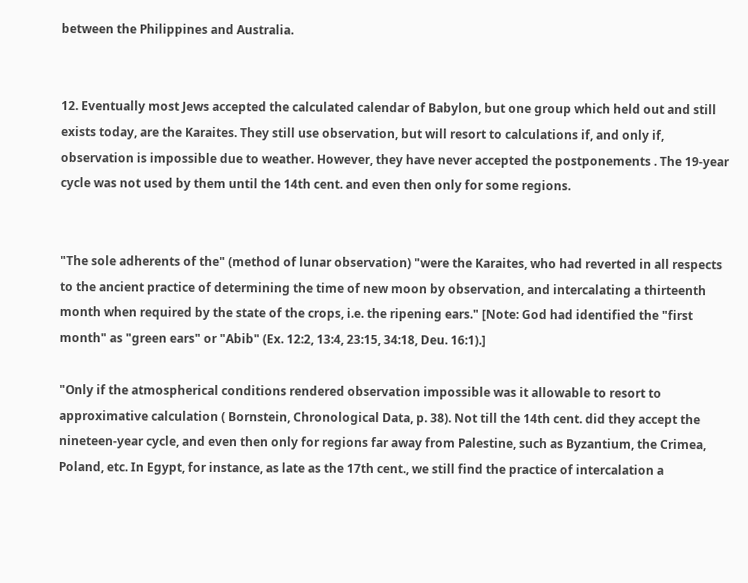between the Philippines and Australia.


12. Eventually most Jews accepted the calculated calendar of Babylon, but one group which held out and still exists today, are the Karaites. They still use observation, but will resort to calculations if, and only if, observation is impossible due to weather. However, they have never accepted the postponements . The 19-year cycle was not used by them until the 14th cent. and even then only for some regions.


"The sole adherents of the" (method of lunar observation) "were the Karaites, who had reverted in all respects to the ancient practice of determining the time of new moon by observation, and intercalating a thirteenth month when required by the state of the crops, i.e. the ripening ears." [Note: God had identified the "first month" as "green ears" or "Abib" (Ex. 12:2, 13:4, 23:15, 34:18, Deu. 16:1).]

"Only if the atmospherical conditions rendered observation impossible was it allowable to resort to approximative calculation ( Bornstein, Chronological Data, p. 38). Not till the 14th cent. did they accept the nineteen-year cycle, and even then only for regions far away from Palestine, such as Byzantium, the Crimea, Poland, etc. In Egypt, for instance, as late as the 17th cent., we still find the practice of intercalation a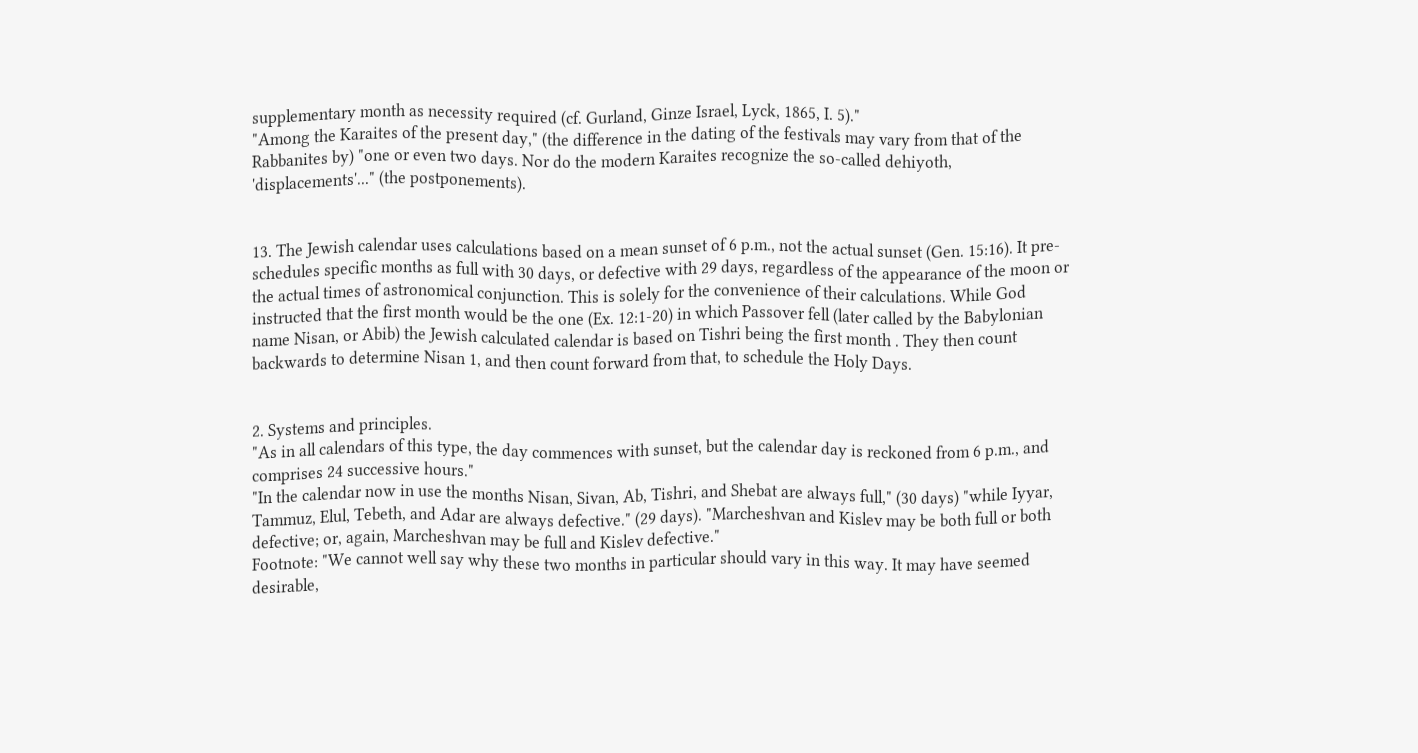supplementary month as necessity required (cf. Gurland, Ginze Israel, Lyck, 1865, I. 5)."
"Among the Karaites of the present day," (the difference in the dating of the festivals may vary from that of the Rabbanites by) "one or even two days. Nor do the modern Karaites recognize the so-called dehiyoth, 'displacements'..." (the postponements).


13. The Jewish calendar uses calculations based on a mean sunset of 6 p.m., not the actual sunset (Gen. 15:16). It pre-schedules specific months as full with 30 days, or defective with 29 days, regardless of the appearance of the moon or the actual times of astronomical conjunction. This is solely for the convenience of their calculations. While God instructed that the first month would be the one (Ex. 12:1-20) in which Passover fell (later called by the Babylonian name Nisan, or Abib) the Jewish calculated calendar is based on Tishri being the first month . They then count backwards to determine Nisan 1, and then count forward from that, to schedule the Holy Days.


2. Systems and principles.
"As in all calendars of this type, the day commences with sunset, but the calendar day is reckoned from 6 p.m., and comprises 24 successive hours."
"In the calendar now in use the months Nisan, Sivan, Ab, Tishri, and Shebat are always full," (30 days) "while Iyyar, Tammuz, Elul, Tebeth, and Adar are always defective." (29 days). "Marcheshvan and Kislev may be both full or both defective; or, again, Marcheshvan may be full and Kislev defective."
Footnote: "We cannot well say why these two months in particular should vary in this way. It may have seemed desirable,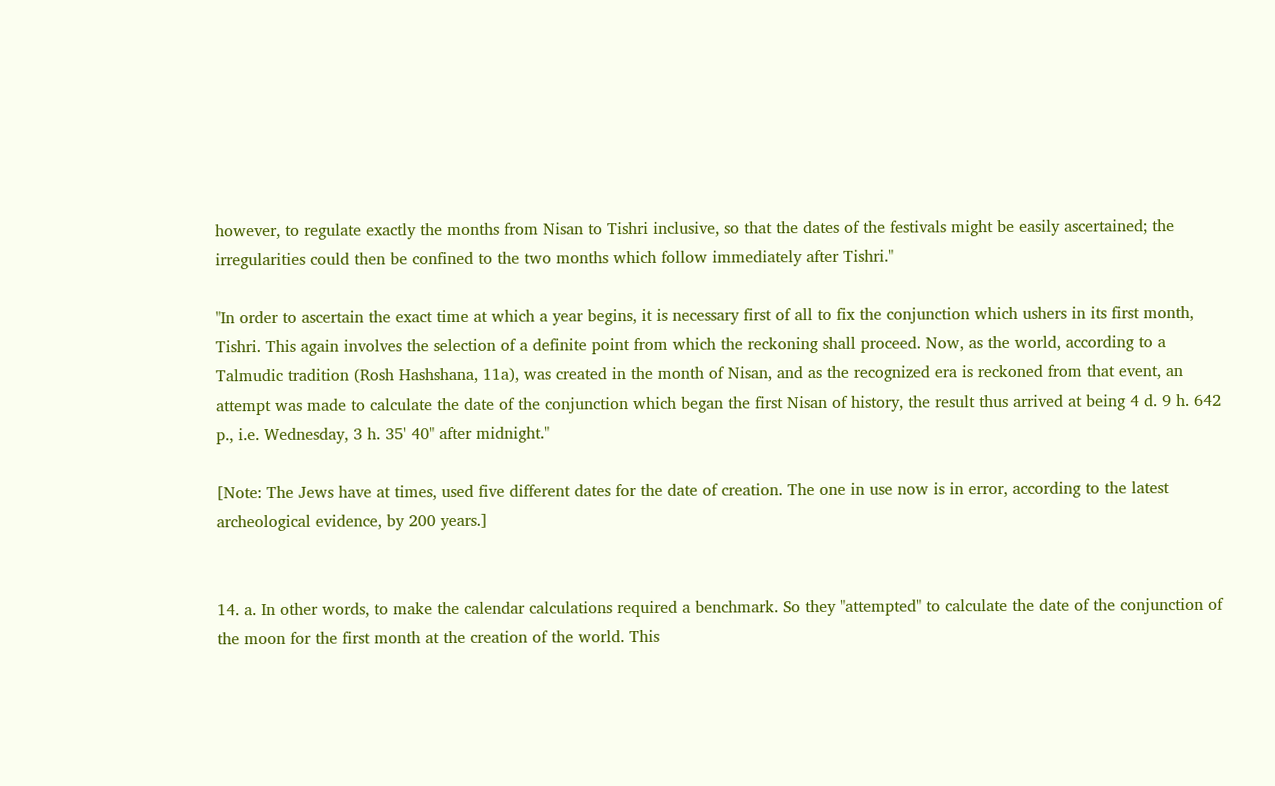however, to regulate exactly the months from Nisan to Tishri inclusive, so that the dates of the festivals might be easily ascertained; the irregularities could then be confined to the two months which follow immediately after Tishri."

"In order to ascertain the exact time at which a year begins, it is necessary first of all to fix the conjunction which ushers in its first month, Tishri. This again involves the selection of a definite point from which the reckoning shall proceed. Now, as the world, according to a Talmudic tradition (Rosh Hashshana, 11a), was created in the month of Nisan, and as the recognized era is reckoned from that event, an attempt was made to calculate the date of the conjunction which began the first Nisan of history, the result thus arrived at being 4 d. 9 h. 642 p., i.e. Wednesday, 3 h. 35' 40" after midnight."

[Note: The Jews have at times, used five different dates for the date of creation. The one in use now is in error, according to the latest archeological evidence, by 200 years.]


14. a. In other words, to make the calendar calculations required a benchmark. So they "attempted" to calculate the date of the conjunction of the moon for the first month at the creation of the world. This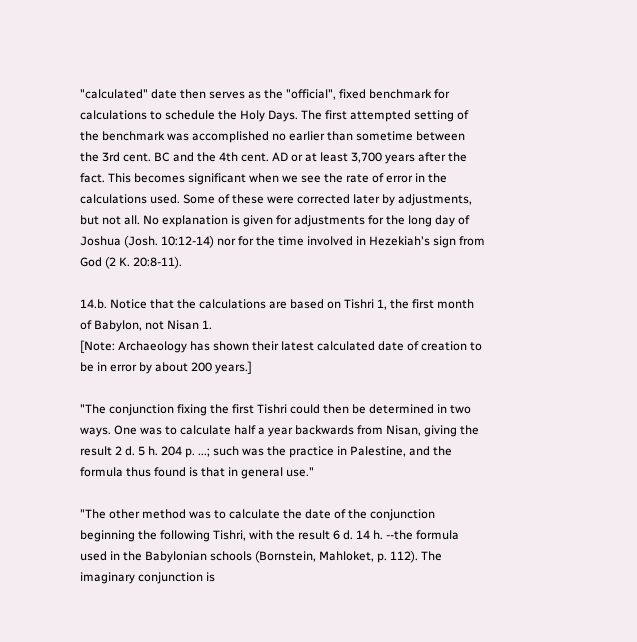"calculated" date then serves as the "official", fixed benchmark for calculations to schedule the Holy Days. The first attempted setting of the benchmark was accomplished no earlier than sometime between the 3rd cent. BC and the 4th cent. AD or at least 3,700 years after the fact. This becomes significant when we see the rate of error in the calculations used. Some of these were corrected later by adjustments, but not all. No explanation is given for adjustments for the long day of Joshua (Josh. 10:12-14) nor for the time involved in Hezekiah's sign from God (2 K. 20:8-11).

14.b. Notice that the calculations are based on Tishri 1, the first month of Babylon, not Nisan 1.
[Note: Archaeology has shown their latest calculated date of creation to be in error by about 200 years.]

"The conjunction fixing the first Tishri could then be determined in two ways. One was to calculate half a year backwards from Nisan, giving the result 2 d. 5 h. 204 p. ...; such was the practice in Palestine, and the formula thus found is that in general use."

"The other method was to calculate the date of the conjunction beginning the following Tishri, with the result 6 d. 14 h. --the formula used in the Babylonian schools (Bornstein, Mahloket, p. 112). The imaginary conjunction is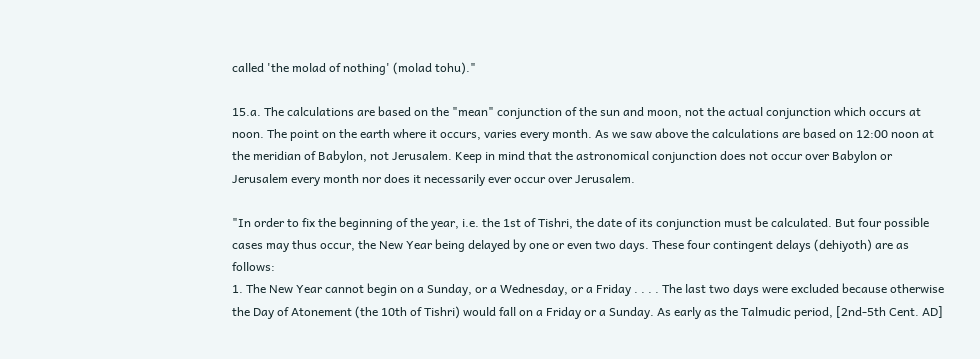called 'the molad of nothing' (molad tohu)."

15.a. The calculations are based on the "mean" conjunction of the sun and moon, not the actual conjunction which occurs at noon. The point on the earth where it occurs, varies every month. As we saw above the calculations are based on 12:00 noon at the meridian of Babylon, not Jerusalem. Keep in mind that the astronomical conjunction does not occur over Babylon or Jerusalem every month nor does it necessarily ever occur over Jerusalem.

"In order to fix the beginning of the year, i.e. the 1st of Tishri, the date of its conjunction must be calculated. But four possible cases may thus occur, the New Year being delayed by one or even two days. These four contingent delays (dehiyoth) are as follows:
1. The New Year cannot begin on a Sunday, or a Wednesday, or a Friday . . . . The last two days were excluded because otherwise the Day of Atonement (the 10th of Tishri) would fall on a Friday or a Sunday. As early as the Talmudic period, [2nd-5th Cent. AD]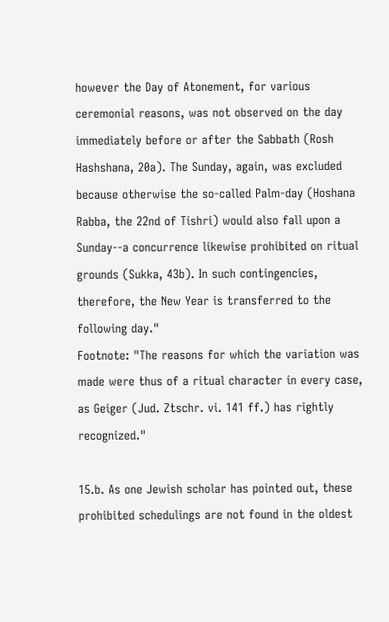however the Day of Atonement, for various ceremonial reasons, was not observed on the day immediately before or after the Sabbath (Rosh Hashshana, 20a). The Sunday, again, was excluded because otherwise the so-called Palm-day (Hoshana Rabba, the 22nd of Tishri) would also fall upon a Sunday--a concurrence likewise prohibited on ritual grounds (Sukka, 43b). In such contingencies, therefore, the New Year is transferred to the following day."
Footnote: "The reasons for which the variation was made were thus of a ritual character in every case, as Geiger (Jud. Ztschr. vi. 141 ff.) has rightly recognized."

15.b. As one Jewish scholar has pointed out, these prohibited schedulings are not found in the oldest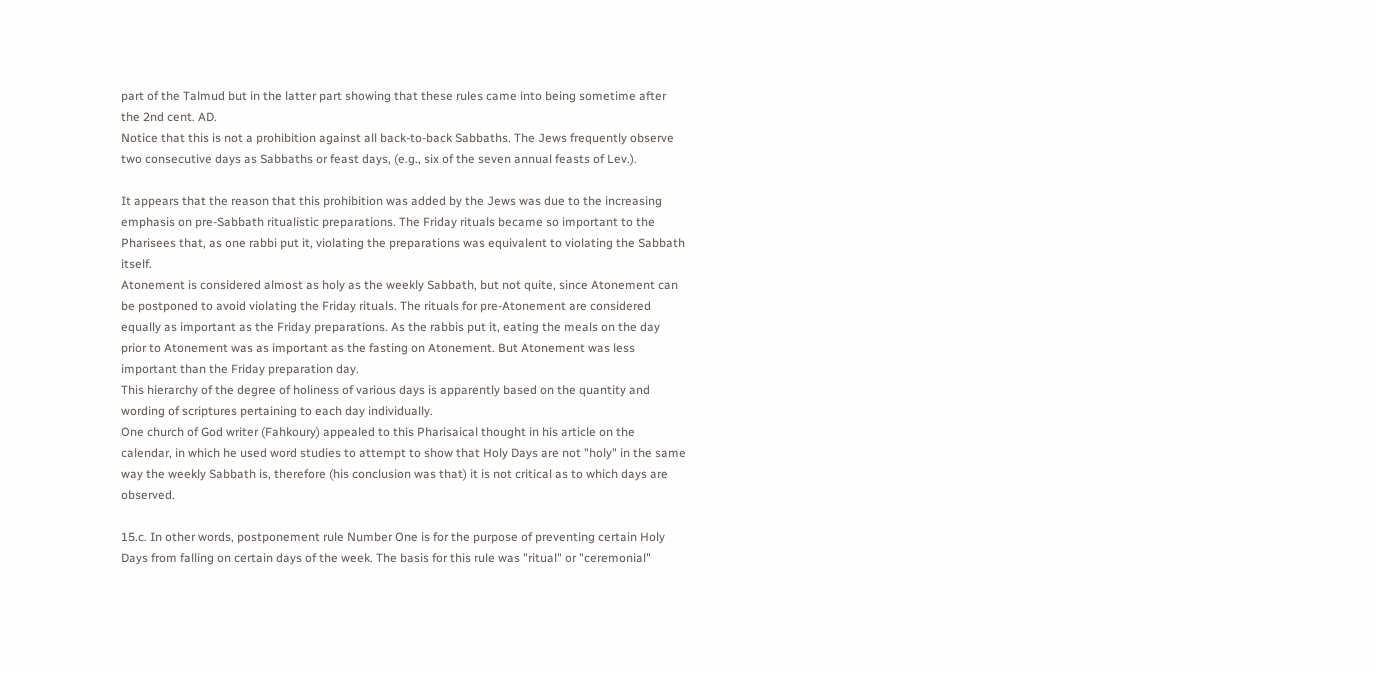part of the Talmud but in the latter part showing that these rules came into being sometime after the 2nd cent. AD.
Notice that this is not a prohibition against all back-to-back Sabbaths. The Jews frequently observe two consecutive days as Sabbaths or feast days, (e.g., six of the seven annual feasts of Lev.).

It appears that the reason that this prohibition was added by the Jews was due to the increasing emphasis on pre-Sabbath ritualistic preparations. The Friday rituals became so important to the Pharisees that, as one rabbi put it, violating the preparations was equivalent to violating the Sabbath itself.
Atonement is considered almost as holy as the weekly Sabbath, but not quite, since Atonement can be postponed to avoid violating the Friday rituals. The rituals for pre-Atonement are considered equally as important as the Friday preparations. As the rabbis put it, eating the meals on the day prior to Atonement was as important as the fasting on Atonement. But Atonement was less important than the Friday preparation day.
This hierarchy of the degree of holiness of various days is apparently based on the quantity and wording of scriptures pertaining to each day individually.
One church of God writer (Fahkoury) appealed to this Pharisaical thought in his article on the calendar, in which he used word studies to attempt to show that Holy Days are not "holy" in the same way the weekly Sabbath is, therefore (his conclusion was that) it is not critical as to which days are observed.

15.c. In other words, postponement rule Number One is for the purpose of preventing certain Holy Days from falling on certain days of the week. The basis for this rule was "ritual" or "ceremonial"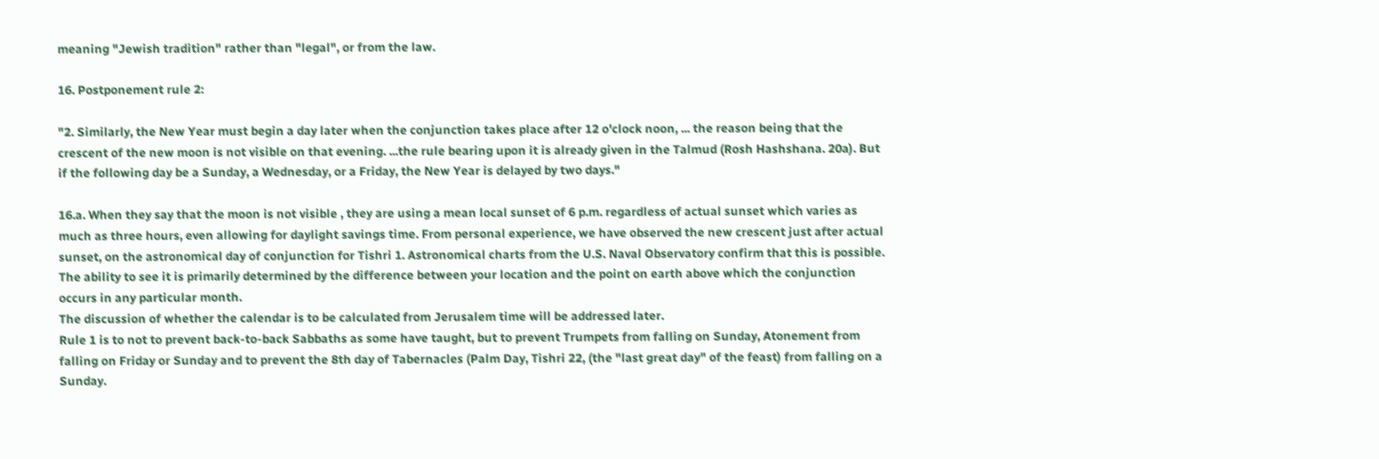meaning "Jewish tradition" rather than "legal", or from the law.

16. Postponement rule 2:

"2. Similarly, the New Year must begin a day later when the conjunction takes place after 12 o'clock noon, ... the reason being that the crescent of the new moon is not visible on that evening. ...the rule bearing upon it is already given in the Talmud (Rosh Hashshana. 20a). But if the following day be a Sunday, a Wednesday, or a Friday, the New Year is delayed by two days."

16.a. When they say that the moon is not visible , they are using a mean local sunset of 6 p.m. regardless of actual sunset which varies as much as three hours, even allowing for daylight savings time. From personal experience, we have observed the new crescent just after actual sunset, on the astronomical day of conjunction for Tishri 1. Astronomical charts from the U.S. Naval Observatory confirm that this is possible.
The ability to see it is primarily determined by the difference between your location and the point on earth above which the conjunction occurs in any particular month.
The discussion of whether the calendar is to be calculated from Jerusalem time will be addressed later.
Rule 1 is to not to prevent back-to-back Sabbaths as some have taught, but to prevent Trumpets from falling on Sunday, Atonement from falling on Friday or Sunday and to prevent the 8th day of Tabernacles (Palm Day, Tishri 22, (the "last great day" of the feast) from falling on a Sunday.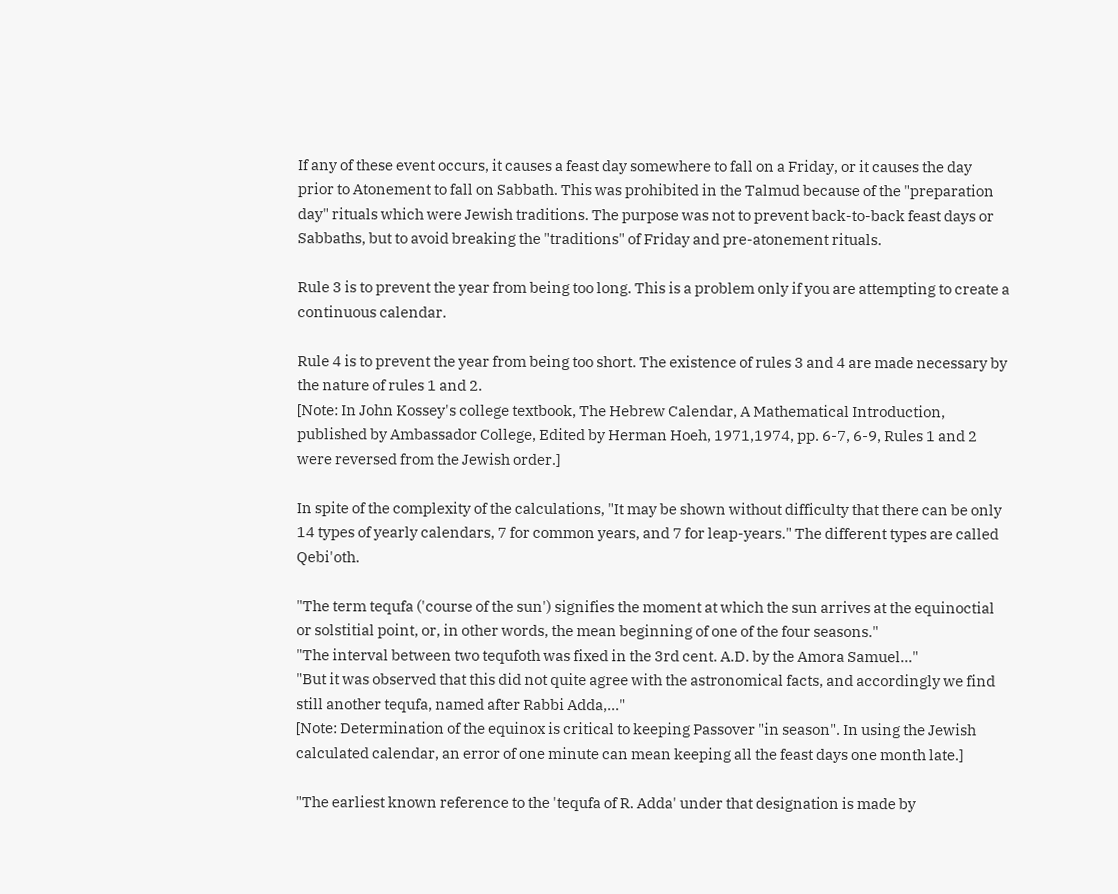If any of these event occurs, it causes a feast day somewhere to fall on a Friday, or it causes the day prior to Atonement to fall on Sabbath. This was prohibited in the Talmud because of the "preparation day" rituals which were Jewish traditions. The purpose was not to prevent back-to-back feast days or Sabbaths, but to avoid breaking the "traditions" of Friday and pre-atonement rituals.

Rule 3 is to prevent the year from being too long. This is a problem only if you are attempting to create a continuous calendar.

Rule 4 is to prevent the year from being too short. The existence of rules 3 and 4 are made necessary by the nature of rules 1 and 2.
[Note: In John Kossey's college textbook, The Hebrew Calendar, A Mathematical Introduction, published by Ambassador College, Edited by Herman Hoeh, 1971,1974, pp. 6-7, 6-9, Rules 1 and 2 were reversed from the Jewish order.]

In spite of the complexity of the calculations, "It may be shown without difficulty that there can be only 14 types of yearly calendars, 7 for common years, and 7 for leap-years." The different types are called Qebi'oth.

"The term tequfa ('course of the sun') signifies the moment at which the sun arrives at the equinoctial or solstitial point, or, in other words, the mean beginning of one of the four seasons."
"The interval between two tequfoth was fixed in the 3rd cent. A.D. by the Amora Samuel..."
"But it was observed that this did not quite agree with the astronomical facts, and accordingly we find still another tequfa, named after Rabbi Adda,..."
[Note: Determination of the equinox is critical to keeping Passover "in season". In using the Jewish calculated calendar, an error of one minute can mean keeping all the feast days one month late.]

"The earliest known reference to the 'tequfa of R. Adda' under that designation is made by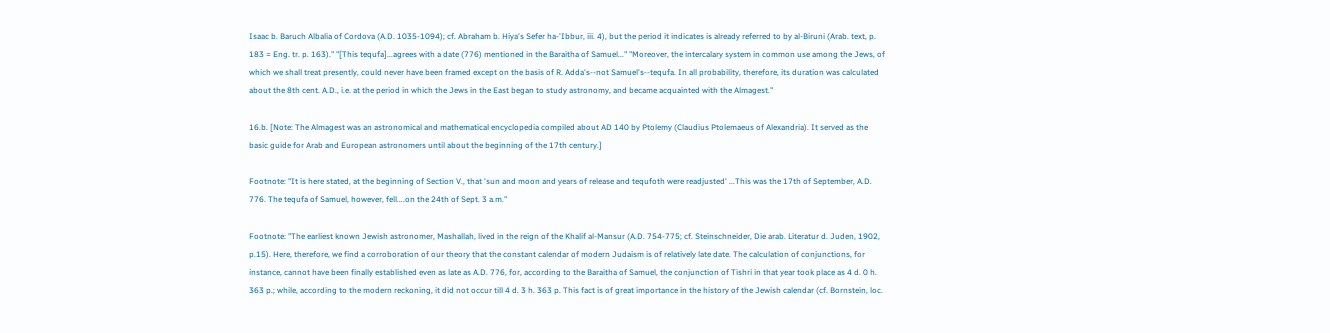Isaac b. Baruch Albalia of Cordova (A.D. 1035-1094); cf. Abraham b. Hiya's Sefer ha-'Ibbur, iii. 4), but the period it indicates is already referred to by al-Biruni (Arab. text, p. 183 = Eng. tr. p. 163)." "[This tequfa]...agrees with a date (776) mentioned in the Baraitha of Samuel..." "Moreover, the intercalary system in common use among the Jews, of which we shall treat presently, could never have been framed except on the basis of R. Adda's--not Samuel's--tequfa. In all probability, therefore, its duration was calculated about the 8th cent. A.D., i.e. at the period in which the Jews in the East began to study astronomy, and became acquainted with the Almagest."

16.b. [Note: The Almagest was an astronomical and mathematical encyclopedia compiled about AD 140 by Ptolemy (Claudius Ptolemaeus of Alexandria). It served as the basic guide for Arab and European astronomers until about the beginning of the 17th century.]

Footnote: "It is here stated, at the beginning of Section V., that 'sun and moon and years of release and tequfoth were readjusted' ...This was the 17th of September, A.D. 776. The tequfa of Samuel, however, fell....on the 24th of Sept. 3 a.m."

Footnote: "The earliest known Jewish astronomer, Mashallah, lived in the reign of the Khalif al-Mansur (A.D. 754-775; cf. Steinschneider, Die arab. Literatur d. Juden, 1902, p.15). Here, therefore, we find a corroboration of our theory that the constant calendar of modern Judaism is of relatively late date. The calculation of conjunctions, for instance, cannot have been finally established even as late as A.D. 776, for, according to the Baraitha of Samuel, the conjunction of Tishri in that year took place as 4 d. 0 h. 363 p.; while, according to the modern reckoning, it did not occur till 4 d. 3 h. 363 p. This fact is of great importance in the history of the Jewish calendar (cf. Bornstein, loc.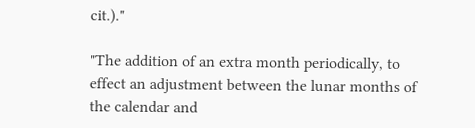cit.)."

"The addition of an extra month periodically, to effect an adjustment between the lunar months of the calendar and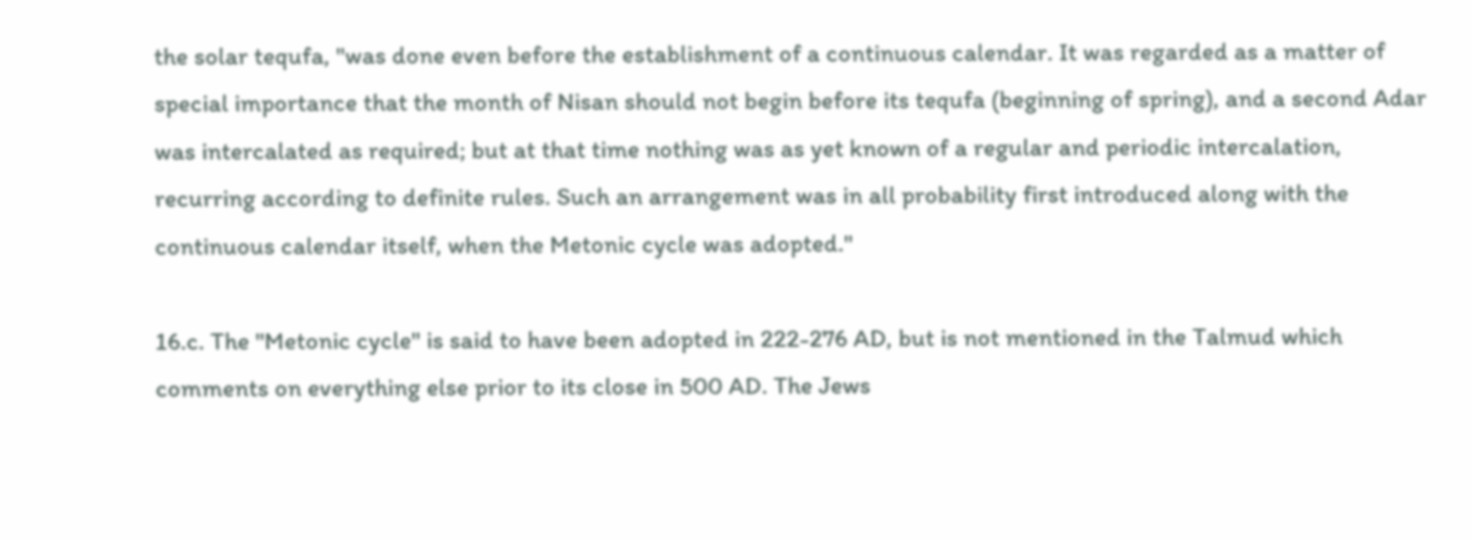the solar tequfa, "was done even before the establishment of a continuous calendar. It was regarded as a matter of special importance that the month of Nisan should not begin before its tequfa (beginning of spring), and a second Adar was intercalated as required; but at that time nothing was as yet known of a regular and periodic intercalation, recurring according to definite rules. Such an arrangement was in all probability first introduced along with the continuous calendar itself, when the Metonic cycle was adopted."

16.c. The "Metonic cycle" is said to have been adopted in 222-276 AD, but is not mentioned in the Talmud which comments on everything else prior to its close in 500 AD. The Jews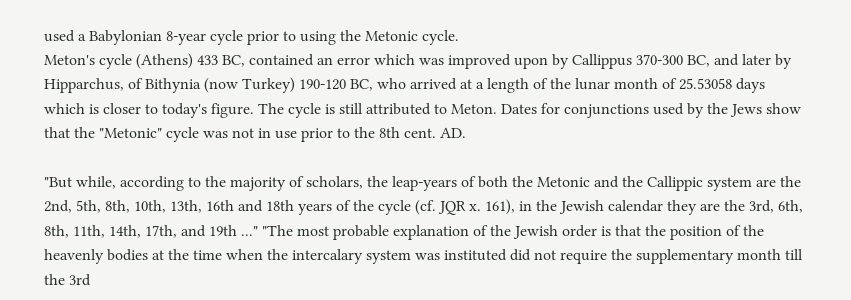used a Babylonian 8-year cycle prior to using the Metonic cycle.
Meton's cycle (Athens) 433 BC, contained an error which was improved upon by Callippus 370-300 BC, and later by Hipparchus, of Bithynia (now Turkey) 190-120 BC, who arrived at a length of the lunar month of 25.53058 days which is closer to today's figure. The cycle is still attributed to Meton. Dates for conjunctions used by the Jews show that the "Metonic" cycle was not in use prior to the 8th cent. AD.

"But while, according to the majority of scholars, the leap-years of both the Metonic and the Callippic system are the 2nd, 5th, 8th, 10th, 13th, 16th and 18th years of the cycle (cf. JQR x. 161), in the Jewish calendar they are the 3rd, 6th, 8th, 11th, 14th, 17th, and 19th ..." "The most probable explanation of the Jewish order is that the position of the heavenly bodies at the time when the intercalary system was instituted did not require the supplementary month till the 3rd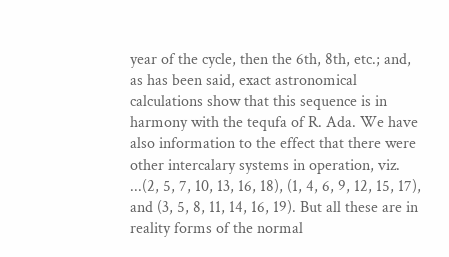year of the cycle, then the 6th, 8th, etc.; and, as has been said, exact astronomical calculations show that this sequence is in harmony with the tequfa of R. Ada. We have also information to the effect that there were other intercalary systems in operation, viz. ...(2, 5, 7, 10, 13, 16, 18), (1, 4, 6, 9, 12, 15, 17), and (3, 5, 8, 11, 14, 16, 19). But all these are in reality forms of the normal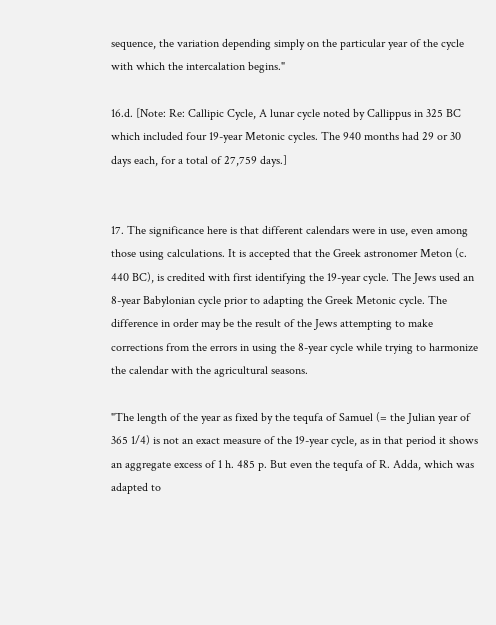sequence, the variation depending simply on the particular year of the cycle with which the intercalation begins."

16.d. [Note: Re: Callipic Cycle, A lunar cycle noted by Callippus in 325 BC which included four 19-year Metonic cycles. The 940 months had 29 or 30 days each, for a total of 27,759 days.]


17. The significance here is that different calendars were in use, even among those using calculations. It is accepted that the Greek astronomer Meton (c. 440 BC), is credited with first identifying the 19-year cycle. The Jews used an 8-year Babylonian cycle prior to adapting the Greek Metonic cycle. The difference in order may be the result of the Jews attempting to make corrections from the errors in using the 8-year cycle while trying to harmonize the calendar with the agricultural seasons.

"The length of the year as fixed by the tequfa of Samuel (= the Julian year of 365 1/4) is not an exact measure of the 19-year cycle, as in that period it shows an aggregate excess of 1 h. 485 p. But even the tequfa of R. Adda, which was adapted to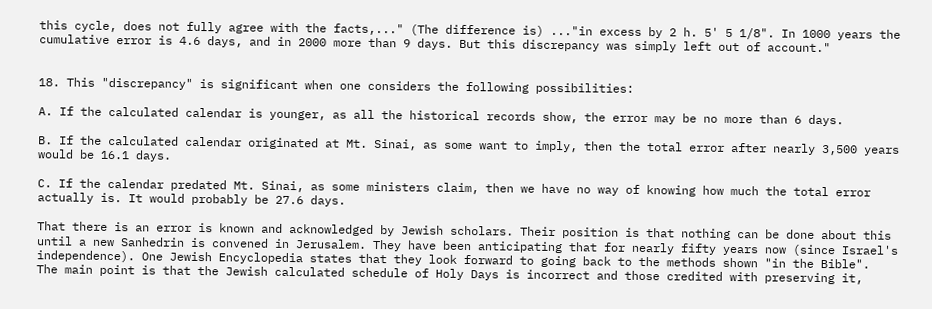this cycle, does not fully agree with the facts,..." (The difference is) ..."in excess by 2 h. 5' 5 1/8". In 1000 years the cumulative error is 4.6 days, and in 2000 more than 9 days. But this discrepancy was simply left out of account."


18. This "discrepancy" is significant when one considers the following possibilities:

A. If the calculated calendar is younger, as all the historical records show, the error may be no more than 6 days.

B. If the calculated calendar originated at Mt. Sinai, as some want to imply, then the total error after nearly 3,500 years would be 16.1 days.

C. If the calendar predated Mt. Sinai, as some ministers claim, then we have no way of knowing how much the total error actually is. It would probably be 27.6 days.

That there is an error is known and acknowledged by Jewish scholars. Their position is that nothing can be done about this until a new Sanhedrin is convened in Jerusalem. They have been anticipating that for nearly fifty years now (since Israel's independence). One Jewish Encyclopedia states that they look forward to going back to the methods shown "in the Bible".
The main point is that the Jewish calculated schedule of Holy Days is incorrect and those credited with preserving it,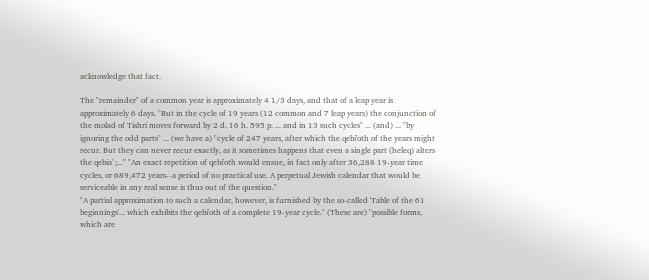acknowledge that fact.

The "remainder" of a common year is approximately 4 1/3 days, and that of a leap year is approximately 6 days. "But in the cycle of 19 years (12 common and 7 leap years) the conjunction of the molad of Tishri moves forward by 2 d. 16 h. 595 p. ... and in 13 such cycles" ... (and) ... "by ignoring the odd parts" ... (we have a) "cycle of 247 years, after which the qebi'oth of the years might recur. But they can never recur exactly, as it sometimes happens that even a single part (heleq) alters the qebia' ;..." "An exact repetition of qebi'oth would ensue, in fact only after 36,288 19-year time cycles, or 689,472 years--a period of no practical use. A perpetual Jewish calendar that would be serviceable in any real sense is thus out of the question."
"A partial approximation to such a calendar, however, is furnished by the so-called 'Table of the 61 beginnings'... which exhibits the qebi'oth of a complete 19-year cycle." (These are) "possible forms, which are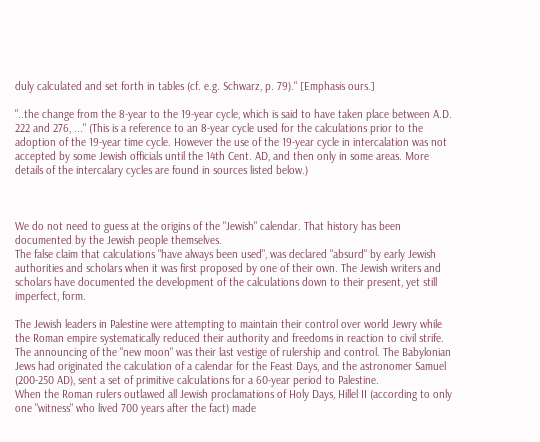duly calculated and set forth in tables (cf. e.g. Schwarz, p. 79)." [Emphasis ours.]

"..the change from the 8-year to the 19-year cycle, which is said to have taken place between A.D. 222 and 276, ..." (This is a reference to an 8-year cycle used for the calculations prior to the adoption of the 19-year time cycle. However the use of the 19-year cycle in intercalation was not accepted by some Jewish officials until the 14th Cent. AD, and then only in some areas. More details of the intercalary cycles are found in sources listed below.)



We do not need to guess at the origins of the "Jewish" calendar. That history has been documented by the Jewish people themselves.
The false claim that calculations "have always been used", was declared "absurd" by early Jewish authorities and scholars when it was first proposed by one of their own. The Jewish writers and scholars have documented the development of the calculations down to their present, yet still imperfect, form.

The Jewish leaders in Palestine were attempting to maintain their control over world Jewry while the Roman empire systematically reduced their authority and freedoms in reaction to civil strife. The announcing of the "new moon" was their last vestige of rulership and control. The Babylonian Jews had originated the calculation of a calendar for the Feast Days, and the astronomer Samuel (200-250 AD), sent a set of primitive calculations for a 60-year period to Palestine.
When the Roman rulers outlawed all Jewish proclamations of Holy Days, Hillel II (according to only one "witness" who lived 700 years after the fact) made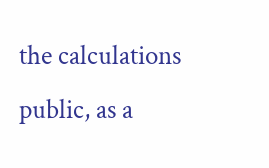the calculations public, as a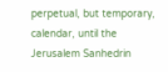perpetual, but temporary, calendar, until the Jerusalem Sanhedrin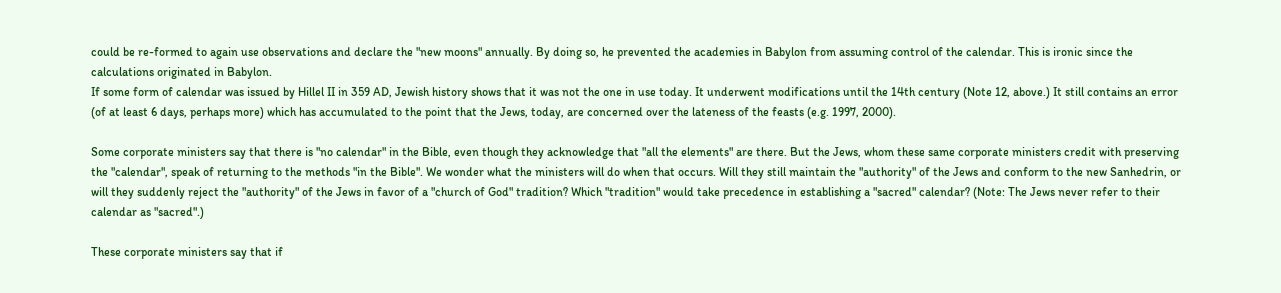could be re-formed to again use observations and declare the "new moons" annually. By doing so, he prevented the academies in Babylon from assuming control of the calendar. This is ironic since the calculations originated in Babylon.
If some form of calendar was issued by Hillel II in 359 AD, Jewish history shows that it was not the one in use today. It underwent modifications until the 14th century (Note 12, above.) It still contains an error (of at least 6 days, perhaps more) which has accumulated to the point that the Jews, today, are concerned over the lateness of the feasts (e.g. 1997, 2000).

Some corporate ministers say that there is "no calendar" in the Bible, even though they acknowledge that "all the elements" are there. But the Jews, whom these same corporate ministers credit with preserving the "calendar", speak of returning to the methods "in the Bible". We wonder what the ministers will do when that occurs. Will they still maintain the "authority" of the Jews and conform to the new Sanhedrin, or will they suddenly reject the "authority" of the Jews in favor of a "church of God" tradition? Which "tradition" would take precedence in establishing a "sacred" calendar? (Note: The Jews never refer to their calendar as "sacred".)

These corporate ministers say that if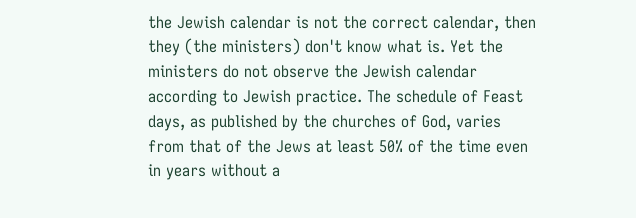the Jewish calendar is not the correct calendar, then they (the ministers) don't know what is. Yet the ministers do not observe the Jewish calendar according to Jewish practice. The schedule of Feast days, as published by the churches of God, varies from that of the Jews at least 50% of the time even in years without a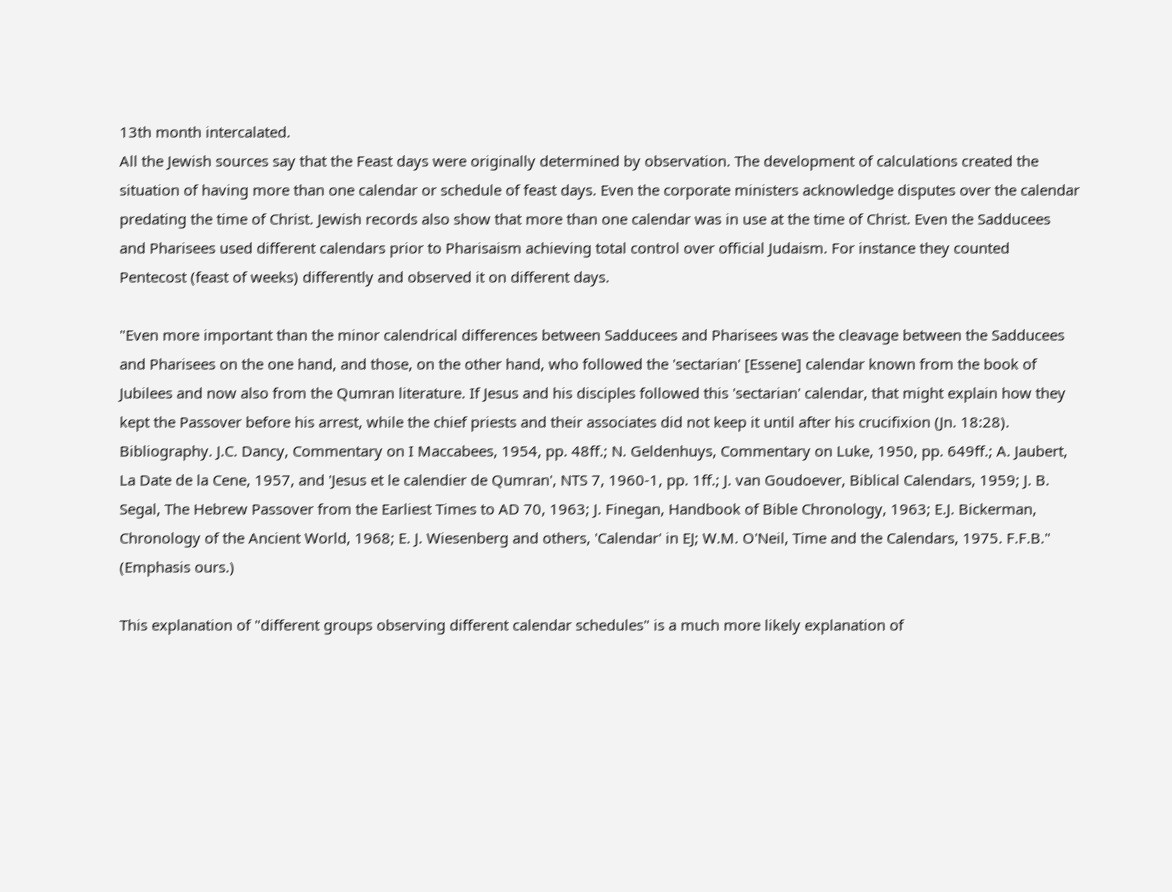13th month intercalated.
All the Jewish sources say that the Feast days were originally determined by observation. The development of calculations created the situation of having more than one calendar or schedule of feast days. Even the corporate ministers acknowledge disputes over the calendar predating the time of Christ. Jewish records also show that more than one calendar was in use at the time of Christ. Even the Sadducees and Pharisees used different calendars prior to Pharisaism achieving total control over official Judaism. For instance they counted Pentecost (feast of weeks) differently and observed it on different days.

"Even more important than the minor calendrical differences between Sadducees and Pharisees was the cleavage between the Sadducees and Pharisees on the one hand, and those, on the other hand, who followed the 'sectarian' [Essene] calendar known from the book of Jubilees and now also from the Qumran literature. If Jesus and his disciples followed this 'sectarian' calendar, that might explain how they kept the Passover before his arrest, while the chief priests and their associates did not keep it until after his crucifixion (Jn. 18:28).
Bibliography. J.C. Dancy, Commentary on I Maccabees, 1954, pp. 48ff.; N. Geldenhuys, Commentary on Luke, 1950, pp. 649ff.; A. Jaubert, La Date de la Cene, 1957, and 'Jesus et le calendier de Qumran', NTS 7, 1960-1, pp. 1ff.; J. van Goudoever, Biblical Calendars, 1959; J. B. Segal, The Hebrew Passover from the Earliest Times to AD 70, 1963; J. Finegan, Handbook of Bible Chronology, 1963; E.J. Bickerman, Chronology of the Ancient World, 1968; E. J. Wiesenberg and others, 'Calendar' in EJ; W.M. O'Neil, Time and the Calendars, 1975. F.F.B."
(Emphasis ours.)

This explanation of "different groups observing different calendar schedules" is a much more likely explanation of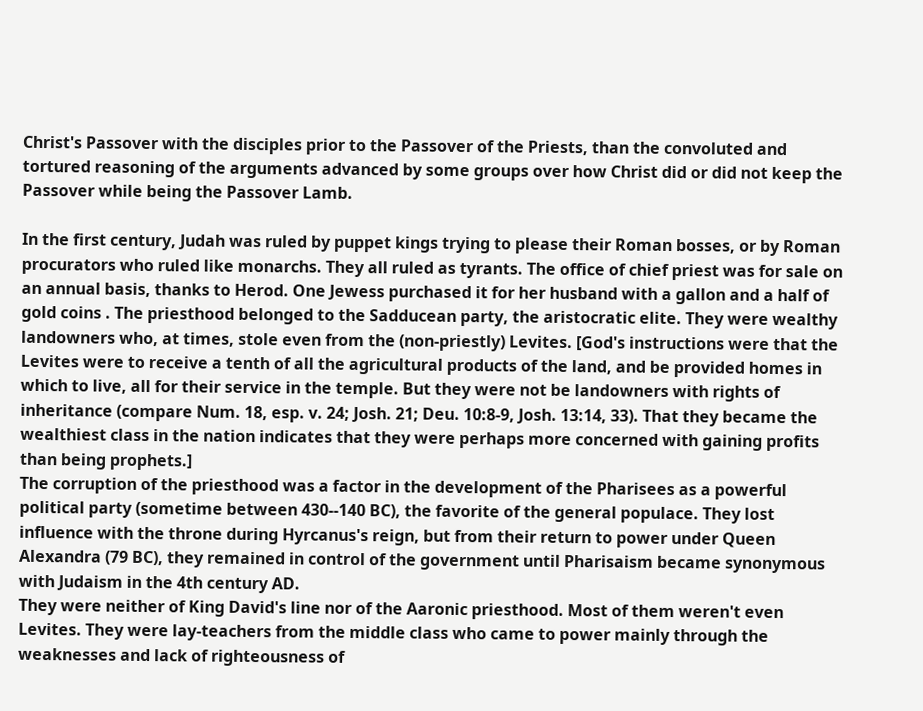Christ's Passover with the disciples prior to the Passover of the Priests, than the convoluted and tortured reasoning of the arguments advanced by some groups over how Christ did or did not keep the Passover while being the Passover Lamb.

In the first century, Judah was ruled by puppet kings trying to please their Roman bosses, or by Roman procurators who ruled like monarchs. They all ruled as tyrants. The office of chief priest was for sale on an annual basis, thanks to Herod. One Jewess purchased it for her husband with a gallon and a half of gold coins . The priesthood belonged to the Sadducean party, the aristocratic elite. They were wealthy landowners who, at times, stole even from the (non-priestly) Levites. [God's instructions were that the Levites were to receive a tenth of all the agricultural products of the land, and be provided homes in which to live, all for their service in the temple. But they were not be landowners with rights of inheritance (compare Num. 18, esp. v. 24; Josh. 21; Deu. 10:8-9, Josh. 13:14, 33). That they became the wealthiest class in the nation indicates that they were perhaps more concerned with gaining profits than being prophets.]
The corruption of the priesthood was a factor in the development of the Pharisees as a powerful political party (sometime between 430--140 BC), the favorite of the general populace. They lost influence with the throne during Hyrcanus's reign, but from their return to power under Queen Alexandra (79 BC), they remained in control of the government until Pharisaism became synonymous with Judaism in the 4th century AD.
They were neither of King David's line nor of the Aaronic priesthood. Most of them weren't even Levites. They were lay-teachers from the middle class who came to power mainly through the weaknesses and lack of righteousness of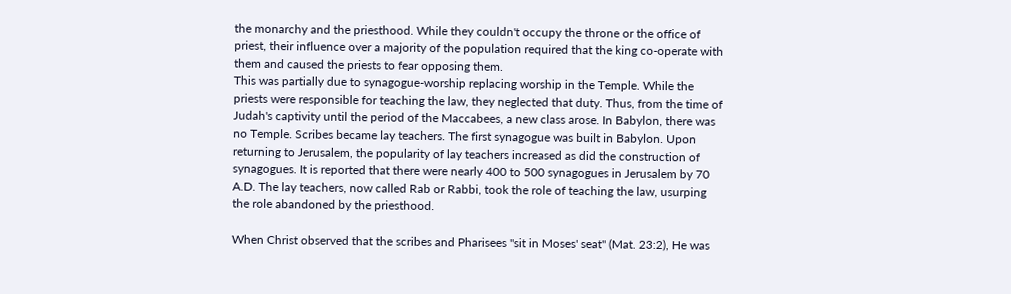the monarchy and the priesthood. While they couldn't occupy the throne or the office of priest, their influence over a majority of the population required that the king co-operate with them and caused the priests to fear opposing them.
This was partially due to synagogue-worship replacing worship in the Temple. While the priests were responsible for teaching the law, they neglected that duty. Thus, from the time of Judah's captivity until the period of the Maccabees, a new class arose. In Babylon, there was no Temple. Scribes became lay teachers. The first synagogue was built in Babylon. Upon returning to Jerusalem, the popularity of lay teachers increased as did the construction of synagogues. It is reported that there were nearly 400 to 500 synagogues in Jerusalem by 70 A.D. The lay teachers, now called Rab or Rabbi, took the role of teaching the law, usurping the role abandoned by the priesthood.

When Christ observed that the scribes and Pharisees "sit in Moses' seat" (Mat. 23:2), He was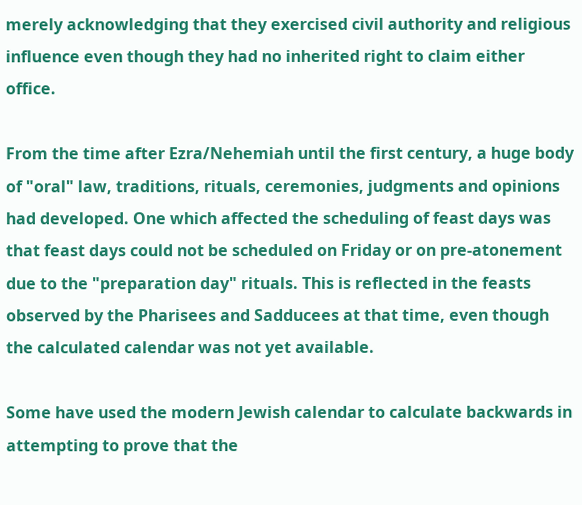merely acknowledging that they exercised civil authority and religious influence even though they had no inherited right to claim either office.

From the time after Ezra/Nehemiah until the first century, a huge body of "oral" law, traditions, rituals, ceremonies, judgments and opinions had developed. One which affected the scheduling of feast days was that feast days could not be scheduled on Friday or on pre-atonement due to the "preparation day" rituals. This is reflected in the feasts observed by the Pharisees and Sadducees at that time, even though the calculated calendar was not yet available.

Some have used the modern Jewish calendar to calculate backwards in attempting to prove that the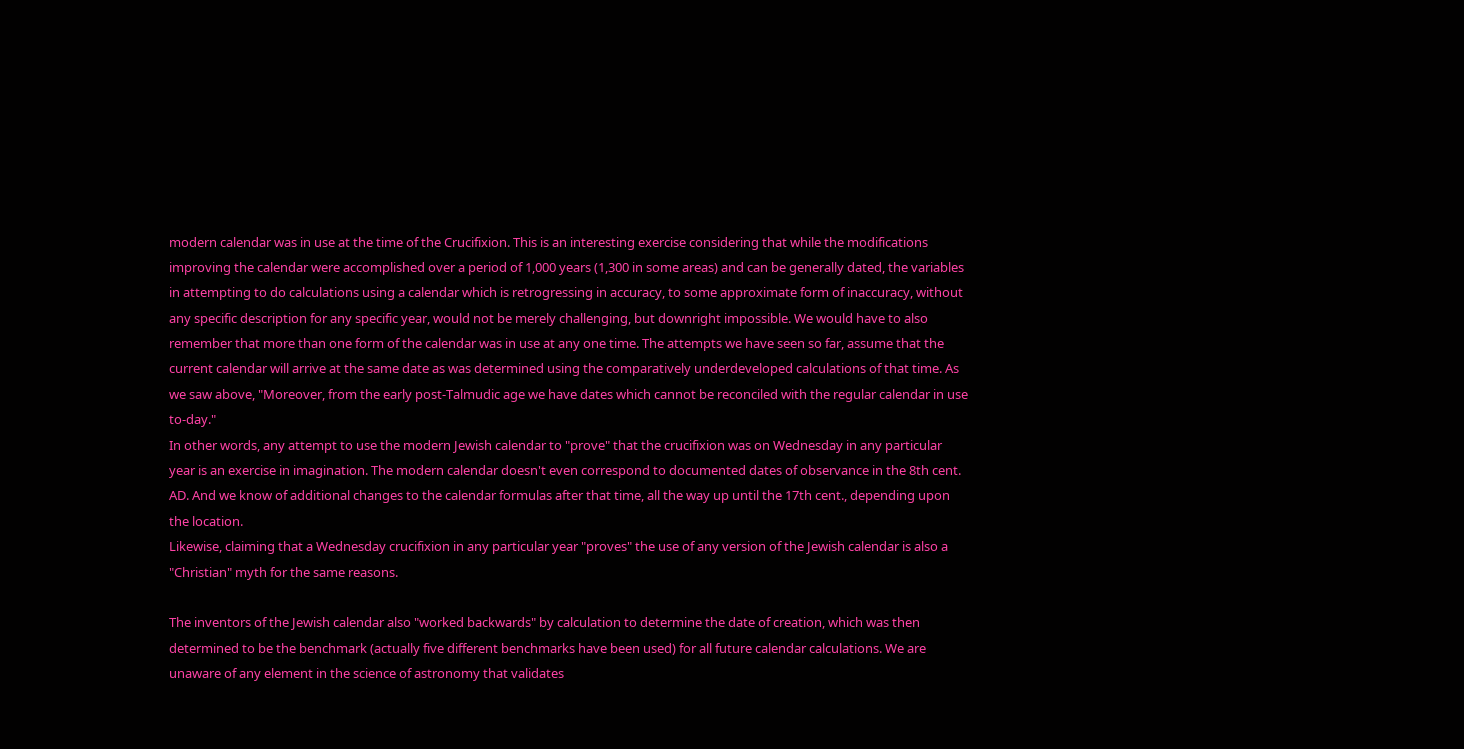modern calendar was in use at the time of the Crucifixion. This is an interesting exercise considering that while the modifications improving the calendar were accomplished over a period of 1,000 years (1,300 in some areas) and can be generally dated, the variables in attempting to do calculations using a calendar which is retrogressing in accuracy, to some approximate form of inaccuracy, without any specific description for any specific year, would not be merely challenging, but downright impossible. We would have to also remember that more than one form of the calendar was in use at any one time. The attempts we have seen so far, assume that the current calendar will arrive at the same date as was determined using the comparatively underdeveloped calculations of that time. As we saw above, "Moreover, from the early post-Talmudic age we have dates which cannot be reconciled with the regular calendar in use to-day."
In other words, any attempt to use the modern Jewish calendar to "prove" that the crucifixion was on Wednesday in any particular year is an exercise in imagination. The modern calendar doesn't even correspond to documented dates of observance in the 8th cent. AD. And we know of additional changes to the calendar formulas after that time, all the way up until the 17th cent., depending upon the location.
Likewise, claiming that a Wednesday crucifixion in any particular year "proves" the use of any version of the Jewish calendar is also a "Christian" myth for the same reasons.

The inventors of the Jewish calendar also "worked backwards" by calculation to determine the date of creation, which was then determined to be the benchmark (actually five different benchmarks have been used) for all future calendar calculations. We are unaware of any element in the science of astronomy that validates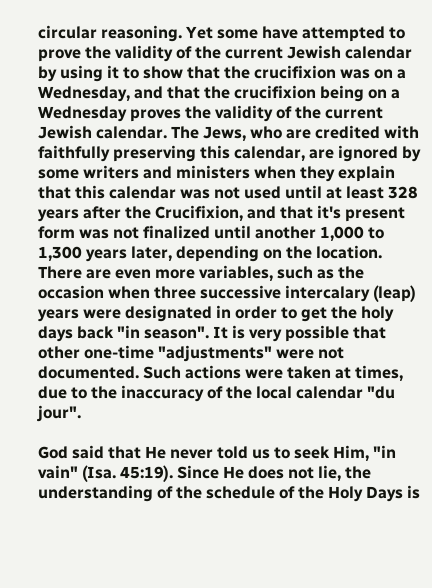circular reasoning. Yet some have attempted to prove the validity of the current Jewish calendar by using it to show that the crucifixion was on a Wednesday, and that the crucifixion being on a Wednesday proves the validity of the current Jewish calendar. The Jews, who are credited with faithfully preserving this calendar, are ignored by some writers and ministers when they explain that this calendar was not used until at least 328 years after the Crucifixion, and that it's present form was not finalized until another 1,000 to 1,300 years later, depending on the location.
There are even more variables, such as the occasion when three successive intercalary (leap) years were designated in order to get the holy days back "in season". It is very possible that other one-time "adjustments" were not documented. Such actions were taken at times, due to the inaccuracy of the local calendar "du jour".

God said that He never told us to seek Him, "in vain" (Isa. 45:19). Since He does not lie, the understanding of the schedule of the Holy Days is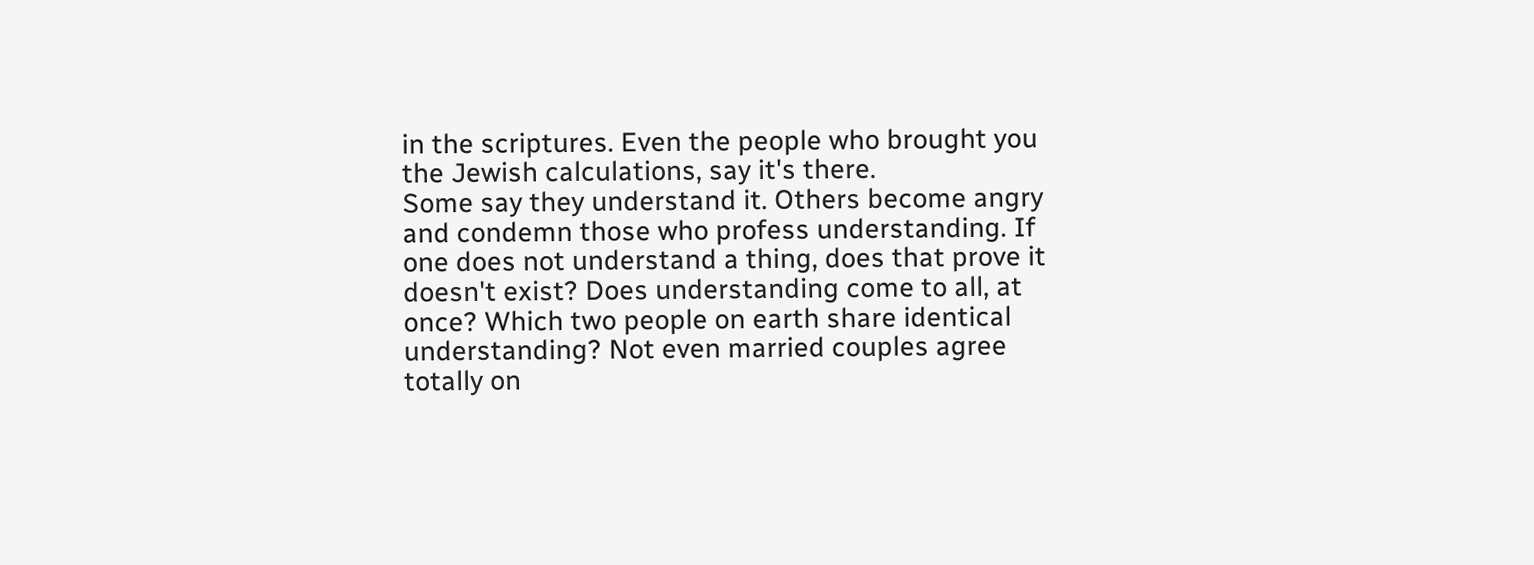in the scriptures. Even the people who brought you the Jewish calculations, say it's there.
Some say they understand it. Others become angry and condemn those who profess understanding. If one does not understand a thing, does that prove it doesn't exist? Does understanding come to all, at once? Which two people on earth share identical understanding? Not even married couples agree totally on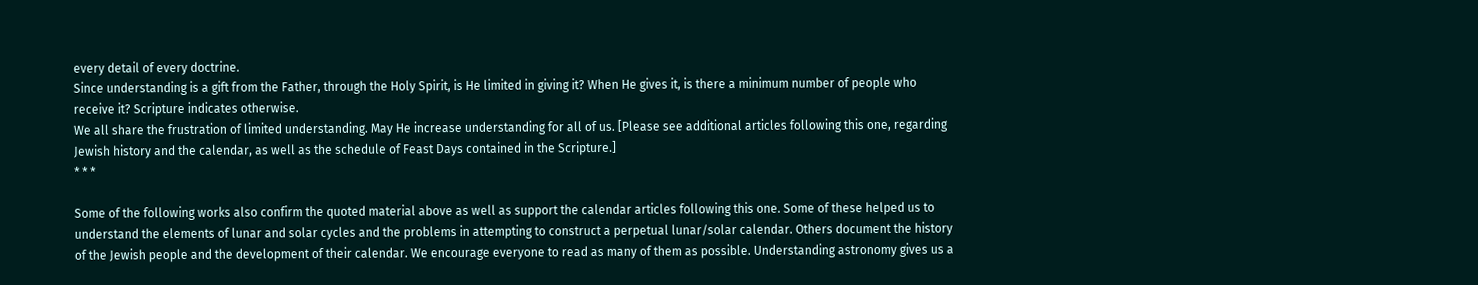every detail of every doctrine.
Since understanding is a gift from the Father, through the Holy Spirit, is He limited in giving it? When He gives it, is there a minimum number of people who receive it? Scripture indicates otherwise.
We all share the frustration of limited understanding. May He increase understanding for all of us. [Please see additional articles following this one, regarding Jewish history and the calendar, as well as the schedule of Feast Days contained in the Scripture.]
* * *

Some of the following works also confirm the quoted material above as well as support the calendar articles following this one. Some of these helped us to understand the elements of lunar and solar cycles and the problems in attempting to construct a perpetual lunar/solar calendar. Others document the history of the Jewish people and the development of their calendar. We encourage everyone to read as many of them as possible. Understanding astronomy gives us a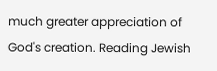much greater appreciation of God's creation. Reading Jewish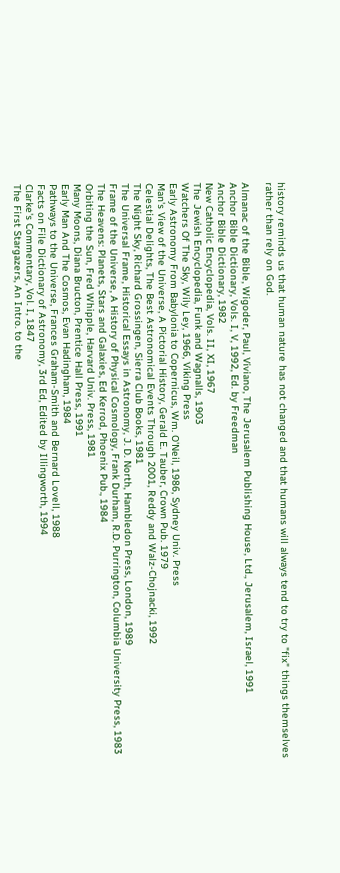history reminds us that human nature has not changed and that humans will always tend to try to "fix" things themselves rather than rely on God.

Almanac of the Bible, Wigoder, Paul, Viviano, The Jerusalem Publishing House, Ltd., Jerusalem, Israel, 1991
Anchor Bible Dictionary, Vols. I, V, 1992, Ed. by Freedman
Anchor Bible Dictionary, 1982
New Catholic Encyclopedia, Vols. II, XI, 1967
The Jewish Encyclopedia, Funk and Wagnalls, 1903
Watchers Of The Sky, Wily Ley, 1966, Viking Press
Early Astronomy From Babylonia to Copernicus, Wm. O'Neil, 1986, Sydney Univ. Press
Man's View of the Universe, A Pictorial History, Gerald E. Tauber, Crown Pub. 1979
Celestial Delights, The Best Astronomical Events Through 2001, Reddy and Walz-Chojnacki, 1992
The Night Sky, Richard Grossingen, Sierra Club Books, 1981
The Universal Frame, Historical Essays in Astronomy, J. D. North, Hambledon Press, London, 1989
Frame of the Universe, A History of Physical Cosmology, Frank Durham, R.D. Purrington, Columbia University Press, 1983
The Heavens: Planets, Stars and Galaxies, Ed Kerrod, Phoenix Pub., 1984
Orbiting the Sun, Fred Whipple, Harvard Univ. Press, 1981
Many Moons, Diana Bructon, Prentice Hall Press, 1991
Early Man And The Cosmos, Evan Hadingham, 1984
Pathways to the Universe, Frances Graham-Smith and Bernard Lovell, 1988
Facts on File Dictionary of Astronomy, 3rd Ed, Edited by Illingworth, 1994
Clarke's Commentary, Vol. I, 1847
The First Stargazers, An Intro. to the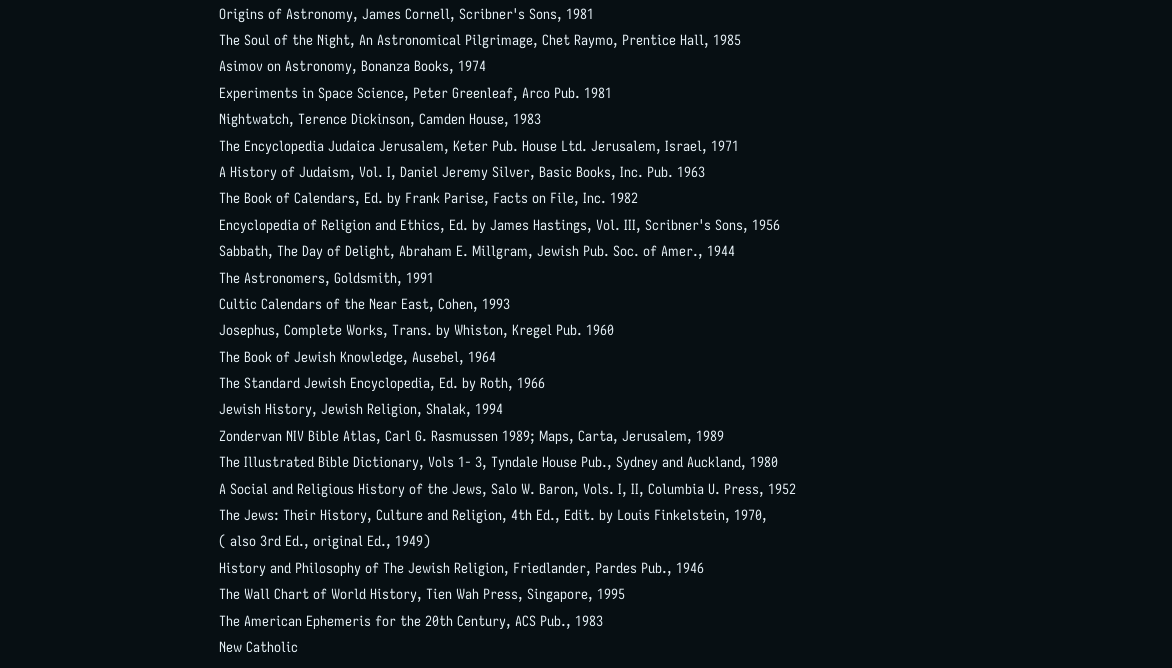Origins of Astronomy, James Cornell, Scribner's Sons, 1981
The Soul of the Night, An Astronomical Pilgrimage, Chet Raymo, Prentice Hall, 1985
Asimov on Astronomy, Bonanza Books, 1974
Experiments in Space Science, Peter Greenleaf, Arco Pub. 1981
Nightwatch, Terence Dickinson, Camden House, 1983
The Encyclopedia Judaica Jerusalem, Keter Pub. House Ltd. Jerusalem, Israel, 1971
A History of Judaism, Vol. I, Daniel Jeremy Silver, Basic Books, Inc. Pub. 1963
The Book of Calendars, Ed. by Frank Parise, Facts on File, Inc. 1982
Encyclopedia of Religion and Ethics, Ed. by James Hastings, Vol. III, Scribner's Sons, 1956
Sabbath, The Day of Delight, Abraham E. Millgram, Jewish Pub. Soc. of Amer., 1944
The Astronomers, Goldsmith, 1991
Cultic Calendars of the Near East, Cohen, 1993
Josephus, Complete Works, Trans. by Whiston, Kregel Pub. 1960
The Book of Jewish Knowledge, Ausebel, 1964
The Standard Jewish Encyclopedia, Ed. by Roth, 1966
Jewish History, Jewish Religion, Shalak, 1994
Zondervan NIV Bible Atlas, Carl G. Rasmussen 1989; Maps, Carta, Jerusalem, 1989
The Illustrated Bible Dictionary, Vols 1- 3, Tyndale House Pub., Sydney and Auckland, 1980
A Social and Religious History of the Jews, Salo W. Baron, Vols. I, II, Columbia U. Press, 1952
The Jews: Their History, Culture and Religion, 4th Ed., Edit. by Louis Finkelstein, 1970,
( also 3rd Ed., original Ed., 1949)
History and Philosophy of The Jewish Religion, Friedlander, Pardes Pub., 1946
The Wall Chart of World History, Tien Wah Press, Singapore, 1995
The American Ephemeris for the 20th Century, ACS Pub., 1983
New Catholic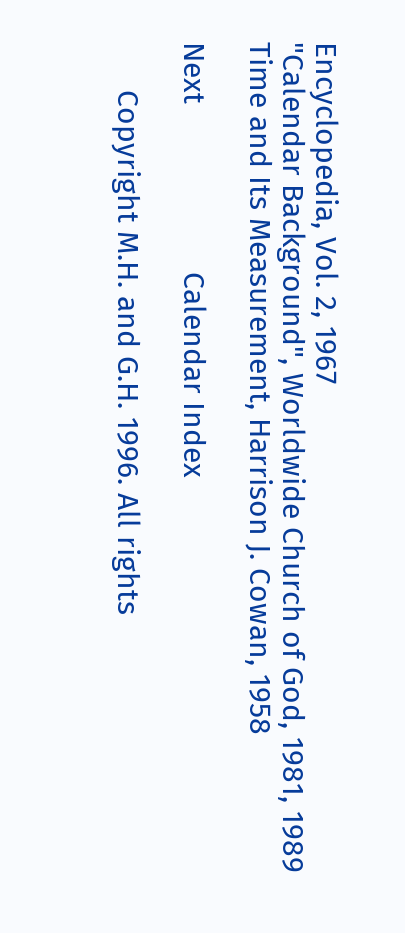Encyclopedia, Vol. 2, 1967
"Calendar Background", Worldwide Church of God, 1981, 1989
Time and Its Measurement, Harrison J. Cowan, 1958

Next                     Calendar Index

      Copyright M.H. and G.H. 1996. All rights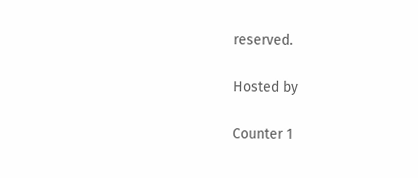reserved.

Hosted by

Counter 1